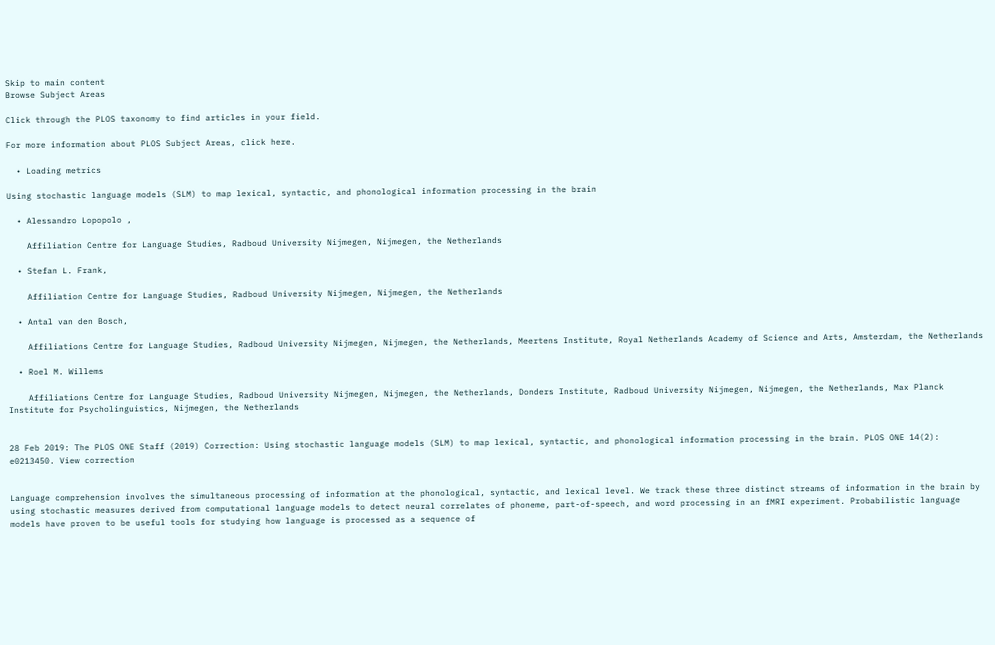Skip to main content
Browse Subject Areas

Click through the PLOS taxonomy to find articles in your field.

For more information about PLOS Subject Areas, click here.

  • Loading metrics

Using stochastic language models (SLM) to map lexical, syntactic, and phonological information processing in the brain

  • Alessandro Lopopolo ,

    Affiliation Centre for Language Studies, Radboud University Nijmegen, Nijmegen, the Netherlands

  • Stefan L. Frank,

    Affiliation Centre for Language Studies, Radboud University Nijmegen, Nijmegen, the Netherlands

  • Antal van den Bosch,

    Affiliations Centre for Language Studies, Radboud University Nijmegen, Nijmegen, the Netherlands, Meertens Institute, Royal Netherlands Academy of Science and Arts, Amsterdam, the Netherlands

  • Roel M. Willems

    Affiliations Centre for Language Studies, Radboud University Nijmegen, Nijmegen, the Netherlands, Donders Institute, Radboud University Nijmegen, Nijmegen, the Netherlands, Max Planck Institute for Psycholinguistics, Nijmegen, the Netherlands


28 Feb 2019: The PLOS ONE Staff (2019) Correction: Using stochastic language models (SLM) to map lexical, syntactic, and phonological information processing in the brain. PLOS ONE 14(2): e0213450. View correction


Language comprehension involves the simultaneous processing of information at the phonological, syntactic, and lexical level. We track these three distinct streams of information in the brain by using stochastic measures derived from computational language models to detect neural correlates of phoneme, part-of-speech, and word processing in an fMRI experiment. Probabilistic language models have proven to be useful tools for studying how language is processed as a sequence of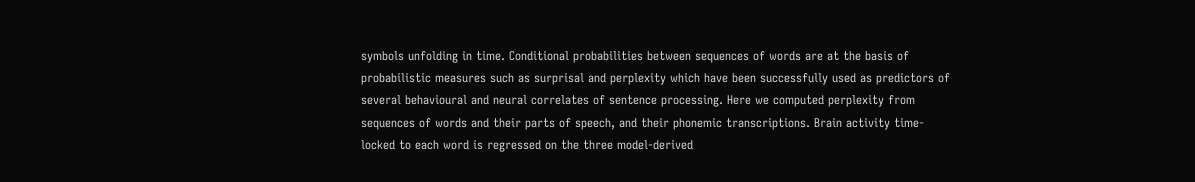symbols unfolding in time. Conditional probabilities between sequences of words are at the basis of probabilistic measures such as surprisal and perplexity which have been successfully used as predictors of several behavioural and neural correlates of sentence processing. Here we computed perplexity from sequences of words and their parts of speech, and their phonemic transcriptions. Brain activity time-locked to each word is regressed on the three model-derived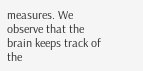measures. We observe that the brain keeps track of the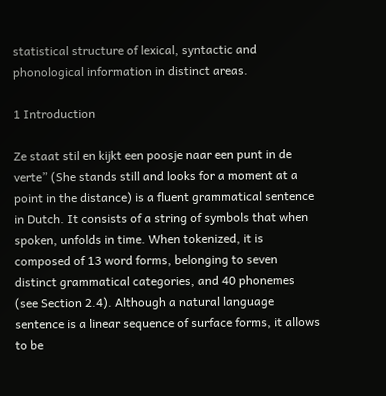statistical structure of lexical, syntactic and phonological information in distinct areas.

1 Introduction

Ze staat stil en kijkt een poosje naar een punt in de verte” (She stands still and looks for a moment at a point in the distance) is a fluent grammatical sentence in Dutch. It consists of a string of symbols that when spoken, unfolds in time. When tokenized, it is composed of 13 word forms, belonging to seven distinct grammatical categories, and 40 phonemes (see Section 2.4). Although a natural language sentence is a linear sequence of surface forms, it allows to be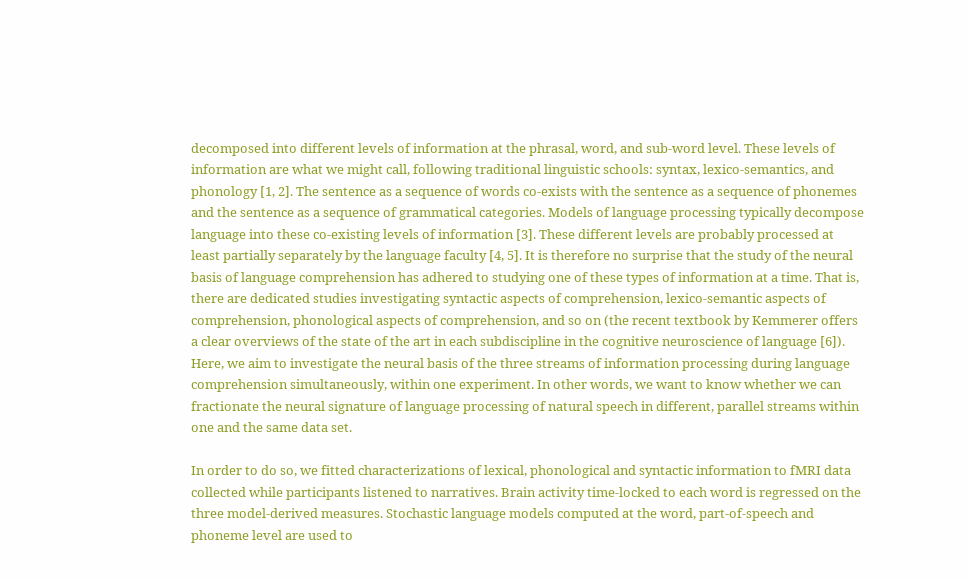decomposed into different levels of information at the phrasal, word, and sub-word level. These levels of information are what we might call, following traditional linguistic schools: syntax, lexico-semantics, and phonology [1, 2]. The sentence as a sequence of words co-exists with the sentence as a sequence of phonemes and the sentence as a sequence of grammatical categories. Models of language processing typically decompose language into these co-existing levels of information [3]. These different levels are probably processed at least partially separately by the language faculty [4, 5]. It is therefore no surprise that the study of the neural basis of language comprehension has adhered to studying one of these types of information at a time. That is, there are dedicated studies investigating syntactic aspects of comprehension, lexico-semantic aspects of comprehension, phonological aspects of comprehension, and so on (the recent textbook by Kemmerer offers a clear overviews of the state of the art in each subdiscipline in the cognitive neuroscience of language [6]). Here, we aim to investigate the neural basis of the three streams of information processing during language comprehension simultaneously, within one experiment. In other words, we want to know whether we can fractionate the neural signature of language processing of natural speech in different, parallel streams within one and the same data set.

In order to do so, we fitted characterizations of lexical, phonological and syntactic information to fMRI data collected while participants listened to narratives. Brain activity time-locked to each word is regressed on the three model-derived measures. Stochastic language models computed at the word, part-of-speech and phoneme level are used to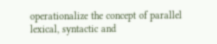operationalize the concept of parallel lexical, syntactic and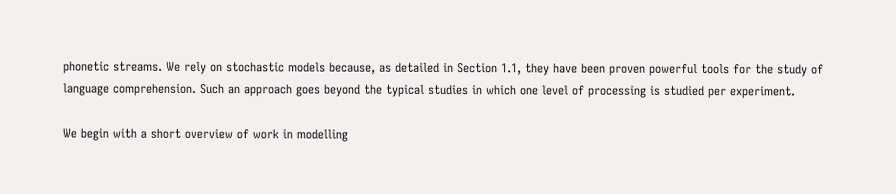phonetic streams. We rely on stochastic models because, as detailed in Section 1.1, they have been proven powerful tools for the study of language comprehension. Such an approach goes beyond the typical studies in which one level of processing is studied per experiment.

We begin with a short overview of work in modelling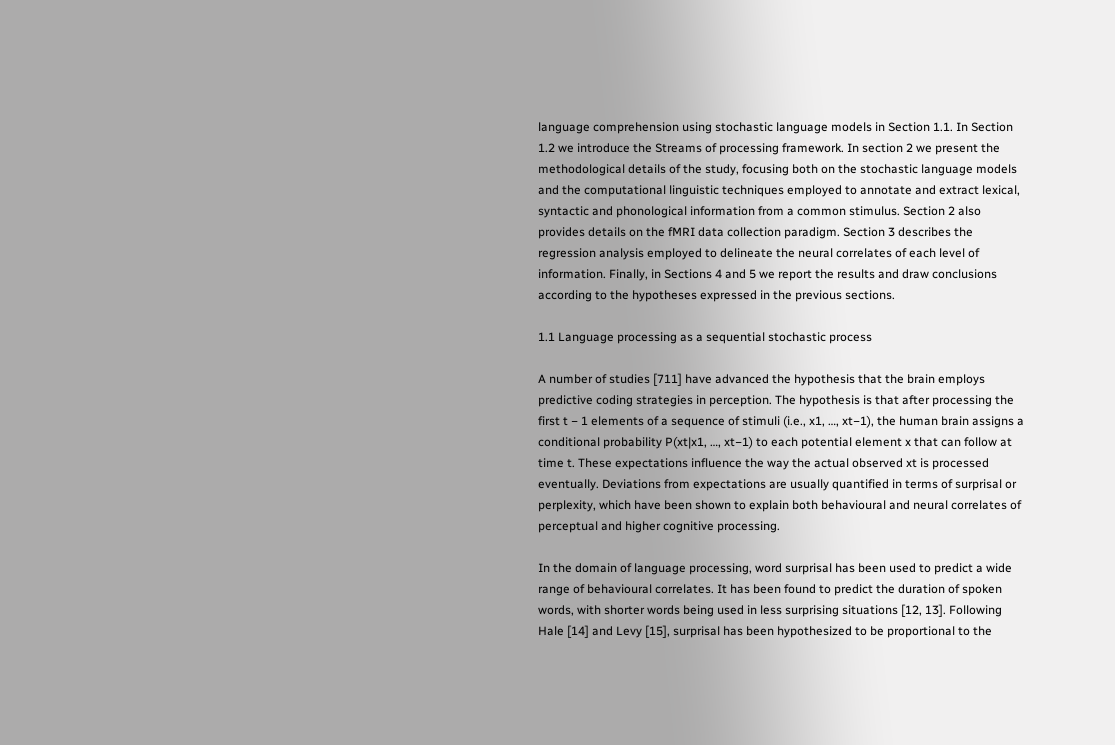language comprehension using stochastic language models in Section 1.1. In Section 1.2 we introduce the Streams of processing framework. In section 2 we present the methodological details of the study, focusing both on the stochastic language models and the computational linguistic techniques employed to annotate and extract lexical, syntactic and phonological information from a common stimulus. Section 2 also provides details on the fMRI data collection paradigm. Section 3 describes the regression analysis employed to delineate the neural correlates of each level of information. Finally, in Sections 4 and 5 we report the results and draw conclusions according to the hypotheses expressed in the previous sections.

1.1 Language processing as a sequential stochastic process

A number of studies [711] have advanced the hypothesis that the brain employs predictive coding strategies in perception. The hypothesis is that after processing the first t − 1 elements of a sequence of stimuli (i.e., x1, …, xt−1), the human brain assigns a conditional probability P(xt|x1, …, xt−1) to each potential element x that can follow at time t. These expectations influence the way the actual observed xt is processed eventually. Deviations from expectations are usually quantified in terms of surprisal or perplexity, which have been shown to explain both behavioural and neural correlates of perceptual and higher cognitive processing.

In the domain of language processing, word surprisal has been used to predict a wide range of behavioural correlates. It has been found to predict the duration of spoken words, with shorter words being used in less surprising situations [12, 13]. Following Hale [14] and Levy [15], surprisal has been hypothesized to be proportional to the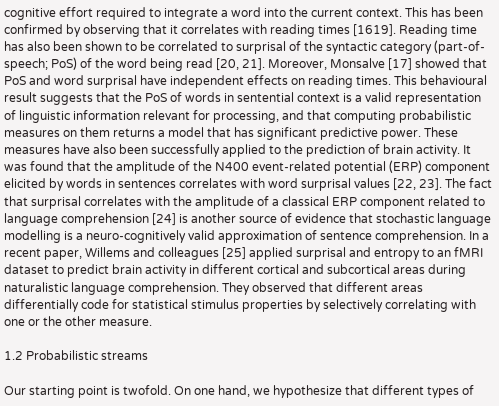cognitive effort required to integrate a word into the current context. This has been confirmed by observing that it correlates with reading times [1619]. Reading time has also been shown to be correlated to surprisal of the syntactic category (part-of-speech; PoS) of the word being read [20, 21]. Moreover, Monsalve [17] showed that PoS and word surprisal have independent effects on reading times. This behavioural result suggests that the PoS of words in sentential context is a valid representation of linguistic information relevant for processing, and that computing probabilistic measures on them returns a model that has significant predictive power. These measures have also been successfully applied to the prediction of brain activity. It was found that the amplitude of the N400 event-related potential (ERP) component elicited by words in sentences correlates with word surprisal values [22, 23]. The fact that surprisal correlates with the amplitude of a classical ERP component related to language comprehension [24] is another source of evidence that stochastic language modelling is a neuro-cognitively valid approximation of sentence comprehension. In a recent paper, Willems and colleagues [25] applied surprisal and entropy to an fMRI dataset to predict brain activity in different cortical and subcortical areas during naturalistic language comprehension. They observed that different areas differentially code for statistical stimulus properties by selectively correlating with one or the other measure.

1.2 Probabilistic streams

Our starting point is twofold. On one hand, we hypothesize that different types of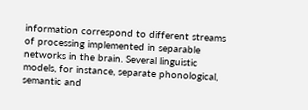information correspond to different streams of processing implemented in separable networks in the brain. Several linguistic models, for instance, separate phonological, semantic and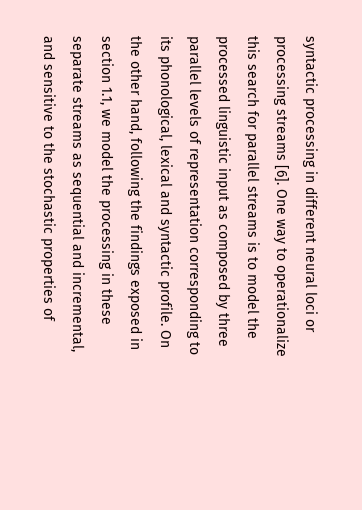syntactic processing in different neural loci or processing streams [6]. One way to operationalize this search for parallel streams is to model the processed linguistic input as composed by three parallel levels of representation corresponding to its phonological, lexical and syntactic profile. On the other hand, following the findings exposed in section 1.1, we model the processing in these separate streams as sequential and incremental, and sensitive to the stochastic properties of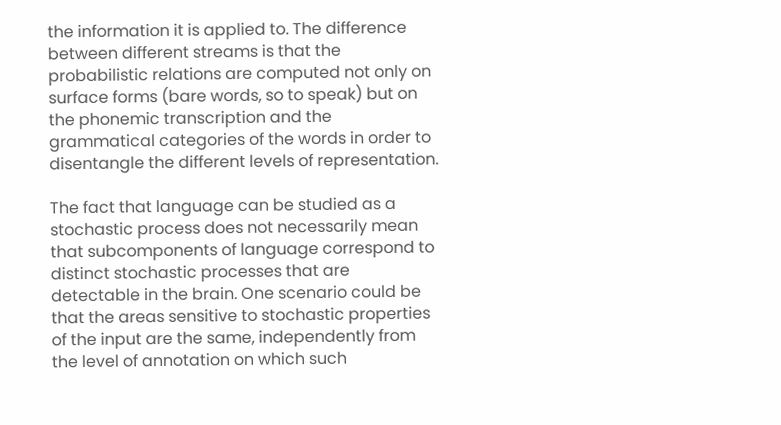the information it is applied to. The difference between different streams is that the probabilistic relations are computed not only on surface forms (bare words, so to speak) but on the phonemic transcription and the grammatical categories of the words in order to disentangle the different levels of representation.

The fact that language can be studied as a stochastic process does not necessarily mean that subcomponents of language correspond to distinct stochastic processes that are detectable in the brain. One scenario could be that the areas sensitive to stochastic properties of the input are the same, independently from the level of annotation on which such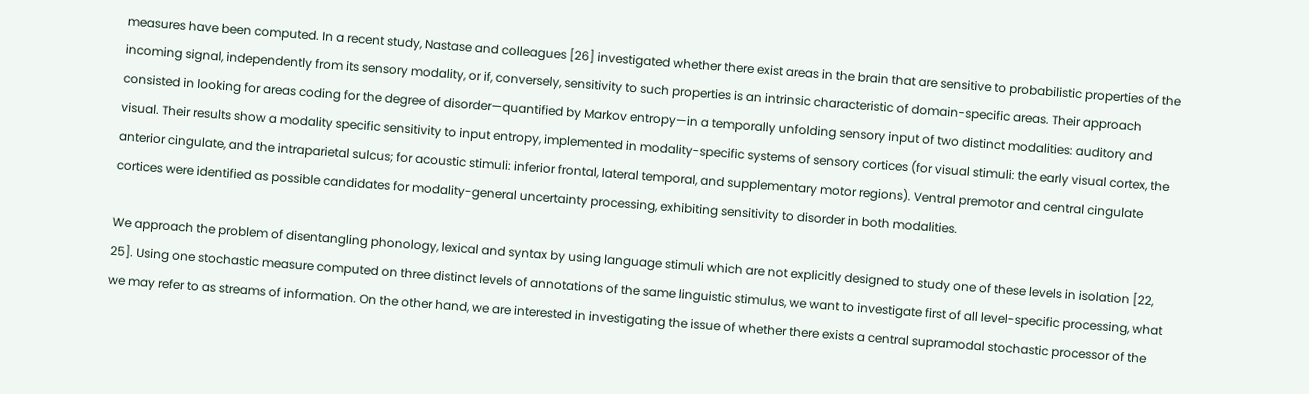measures have been computed. In a recent study, Nastase and colleagues [26] investigated whether there exist areas in the brain that are sensitive to probabilistic properties of the incoming signal, independently from its sensory modality, or if, conversely, sensitivity to such properties is an intrinsic characteristic of domain-specific areas. Their approach consisted in looking for areas coding for the degree of disorder—quantified by Markov entropy—in a temporally unfolding sensory input of two distinct modalities: auditory and visual. Their results show a modality specific sensitivity to input entropy, implemented in modality-specific systems of sensory cortices (for visual stimuli: the early visual cortex, the anterior cingulate, and the intraparietal sulcus; for acoustic stimuli: inferior frontal, lateral temporal, and supplementary motor regions). Ventral premotor and central cingulate cortices were identified as possible candidates for modality-general uncertainty processing, exhibiting sensitivity to disorder in both modalities.

We approach the problem of disentangling phonology, lexical and syntax by using language stimuli which are not explicitly designed to study one of these levels in isolation [22, 25]. Using one stochastic measure computed on three distinct levels of annotations of the same linguistic stimulus, we want to investigate first of all level-specific processing, what we may refer to as streams of information. On the other hand, we are interested in investigating the issue of whether there exists a central supramodal stochastic processor of the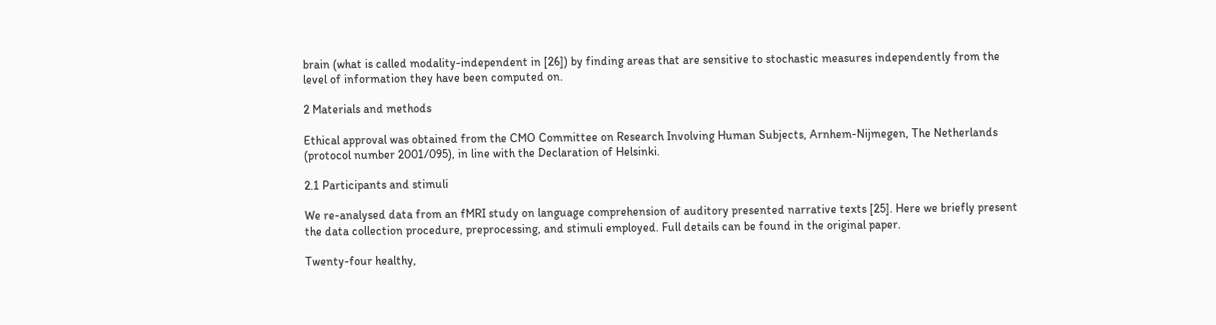brain (what is called modality-independent in [26]) by finding areas that are sensitive to stochastic measures independently from the level of information they have been computed on.

2 Materials and methods

Ethical approval was obtained from the CMO Committee on Research Involving Human Subjects, Arnhem-Nijmegen, The Netherlands (protocol number 2001/095), in line with the Declaration of Helsinki.

2.1 Participants and stimuli

We re-analysed data from an fMRI study on language comprehension of auditory presented narrative texts [25]. Here we briefly present the data collection procedure, preprocessing, and stimuli employed. Full details can be found in the original paper.

Twenty-four healthy,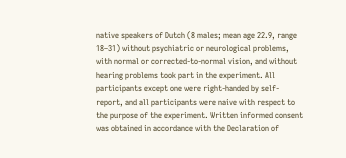native speakers of Dutch (8 males; mean age 22.9, range 18–31) without psychiatric or neurological problems, with normal or corrected-to-normal vision, and without hearing problems took part in the experiment. All participants except one were right-handed by self-report, and all participants were naive with respect to the purpose of the experiment. Written informed consent was obtained in accordance with the Declaration of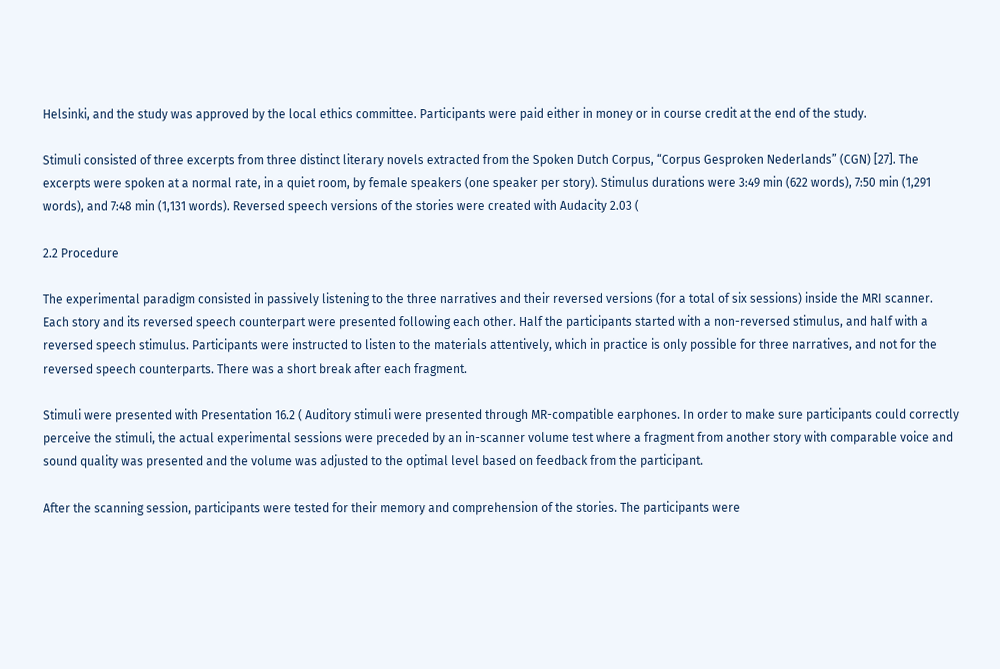Helsinki, and the study was approved by the local ethics committee. Participants were paid either in money or in course credit at the end of the study.

Stimuli consisted of three excerpts from three distinct literary novels extracted from the Spoken Dutch Corpus, “Corpus Gesproken Nederlands” (CGN) [27]. The excerpts were spoken at a normal rate, in a quiet room, by female speakers (one speaker per story). Stimulus durations were 3:49 min (622 words), 7:50 min (1,291 words), and 7:48 min (1,131 words). Reversed speech versions of the stories were created with Audacity 2.03 (

2.2 Procedure

The experimental paradigm consisted in passively listening to the three narratives and their reversed versions (for a total of six sessions) inside the MRI scanner. Each story and its reversed speech counterpart were presented following each other. Half the participants started with a non-reversed stimulus, and half with a reversed speech stimulus. Participants were instructed to listen to the materials attentively, which in practice is only possible for three narratives, and not for the reversed speech counterparts. There was a short break after each fragment.

Stimuli were presented with Presentation 16.2 ( Auditory stimuli were presented through MR-compatible earphones. In order to make sure participants could correctly perceive the stimuli, the actual experimental sessions were preceded by an in-scanner volume test where a fragment from another story with comparable voice and sound quality was presented and the volume was adjusted to the optimal level based on feedback from the participant.

After the scanning session, participants were tested for their memory and comprehension of the stories. The participants were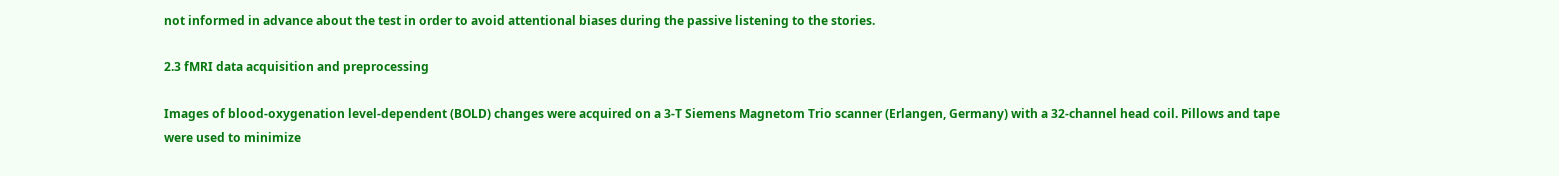not informed in advance about the test in order to avoid attentional biases during the passive listening to the stories.

2.3 fMRI data acquisition and preprocessing

Images of blood-oxygenation level-dependent (BOLD) changes were acquired on a 3-T Siemens Magnetom Trio scanner (Erlangen, Germany) with a 32-channel head coil. Pillows and tape were used to minimize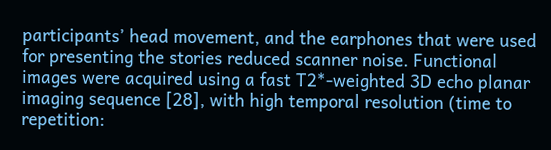participants’ head movement, and the earphones that were used for presenting the stories reduced scanner noise. Functional images were acquired using a fast T2*-weighted 3D echo planar imaging sequence [28], with high temporal resolution (time to repetition: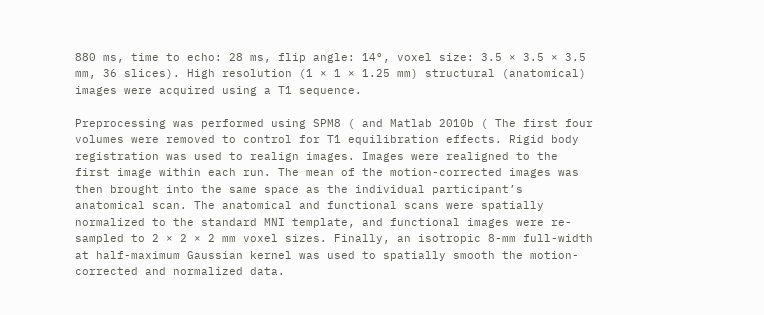880 ms, time to echo: 28 ms, flip angle: 14°, voxel size: 3.5 × 3.5 × 3.5 mm, 36 slices). High resolution (1 × 1 × 1.25 mm) structural (anatomical) images were acquired using a T1 sequence.

Preprocessing was performed using SPM8 ( and Matlab 2010b ( The first four volumes were removed to control for T1 equilibration effects. Rigid body registration was used to realign images. Images were realigned to the first image within each run. The mean of the motion-corrected images was then brought into the same space as the individual participant’s anatomical scan. The anatomical and functional scans were spatially normalized to the standard MNI template, and functional images were re-sampled to 2 × 2 × 2 mm voxel sizes. Finally, an isotropic 8-mm full-width at half-maximum Gaussian kernel was used to spatially smooth the motion-corrected and normalized data.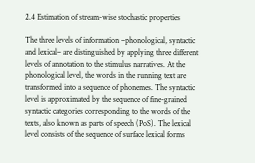2.4 Estimation of stream-wise stochastic properties

The three levels of information –phonological, syntactic and lexical– are distinguished by applying three different levels of annotation to the stimulus narratives. At the phonological level, the words in the running text are transformed into a sequence of phonemes. The syntactic level is approximated by the sequence of fine-grained syntactic categories corresponding to the words of the texts, also known as parts of speech (PoS). The lexical level consists of the sequence of surface lexical forms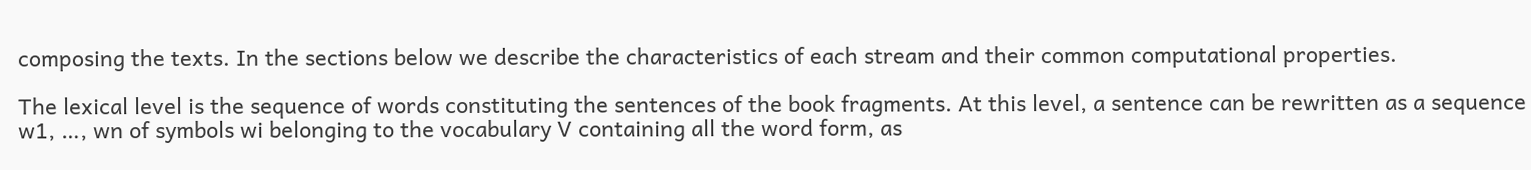composing the texts. In the sections below we describe the characteristics of each stream and their common computational properties.

The lexical level is the sequence of words constituting the sentences of the book fragments. At this level, a sentence can be rewritten as a sequence w1, …, wn of symbols wi belonging to the vocabulary V containing all the word form, as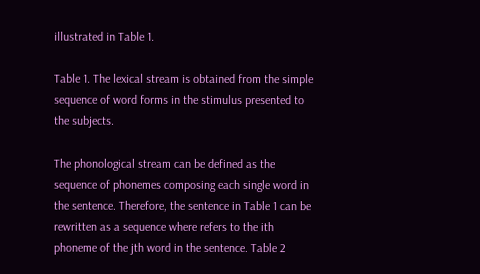illustrated in Table 1.

Table 1. The lexical stream is obtained from the simple sequence of word forms in the stimulus presented to the subjects.

The phonological stream can be defined as the sequence of phonemes composing each single word in the sentence. Therefore, the sentence in Table 1 can be rewritten as a sequence where refers to the ith phoneme of the jth word in the sentence. Table 2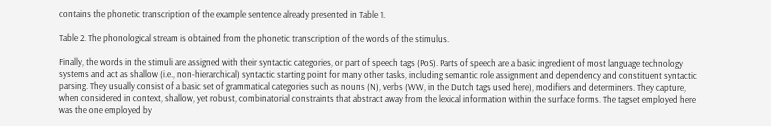contains the phonetic transcription of the example sentence already presented in Table 1.

Table 2. The phonological stream is obtained from the phonetic transcription of the words of the stimulus.

Finally, the words in the stimuli are assigned with their syntactic categories, or part of speech tags (PoS). Parts of speech are a basic ingredient of most language technology systems and act as shallow (i.e., non-hierarchical) syntactic starting point for many other tasks, including semantic role assignment and dependency and constituent syntactic parsing. They usually consist of a basic set of grammatical categories such as nouns (N), verbs (WW, in the Dutch tags used here), modifiers and determiners. They capture, when considered in context, shallow, yet robust, combinatorial constraints that abstract away from the lexical information within the surface forms. The tagset employed here was the one employed by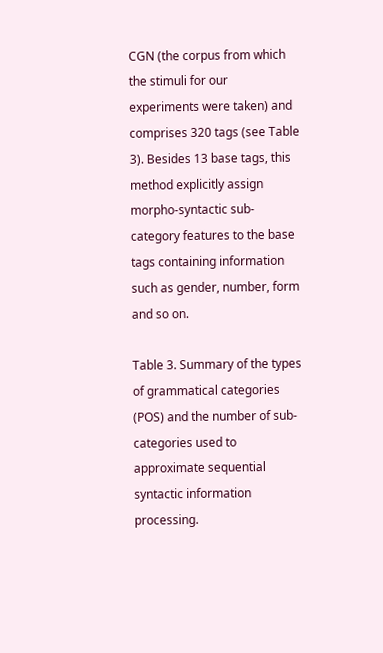CGN (the corpus from which the stimuli for our experiments were taken) and comprises 320 tags (see Table 3). Besides 13 base tags, this method explicitly assign morpho-syntactic sub-category features to the base tags containing information such as gender, number, form and so on.

Table 3. Summary of the types of grammatical categories (POS) and the number of sub-categories used to approximate sequential syntactic information processing.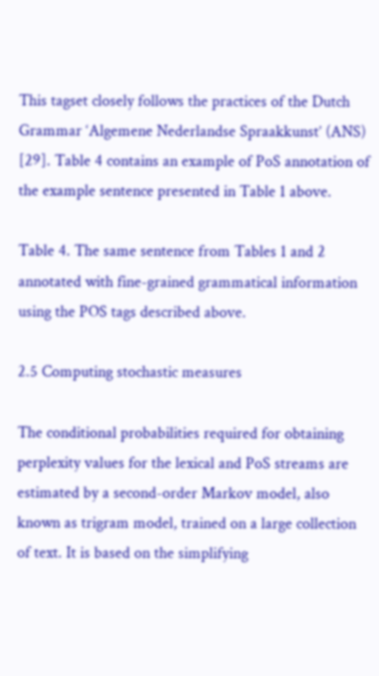This tagset closely follows the practices of the Dutch Grammar ‘Algemene Nederlandse Spraakkunst’ (ANS) [29]. Table 4 contains an example of PoS annotation of the example sentence presented in Table 1 above.

Table 4. The same sentence from Tables 1 and 2 annotated with fine-grained grammatical information using the POS tags described above.

2.5 Computing stochastic measures

The conditional probabilities required for obtaining perplexity values for the lexical and PoS streams are estimated by a second-order Markov model, also known as trigram model, trained on a large collection of text. It is based on the simplifying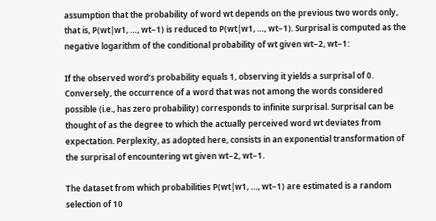assumption that the probability of word wt depends on the previous two words only, that is, P(wt|w1, …, wt−1) is reduced to P(wt|w1, …, wt−1). Surprisal is computed as the negative logarithm of the conditional probability of wt given wt−2, wt−1:

If the observed word’s probability equals 1, observing it yields a surprisal of 0. Conversely, the occurrence of a word that was not among the words considered possible (i.e., has zero probability) corresponds to infinite surprisal. Surprisal can be thought of as the degree to which the actually perceived word wt deviates from expectation. Perplexity, as adopted here, consists in an exponential transformation of the surprisal of encountering wt given wt−2, wt−1.

The dataset from which probabilities P(wt|w1, …, wt−1) are estimated is a random selection of 10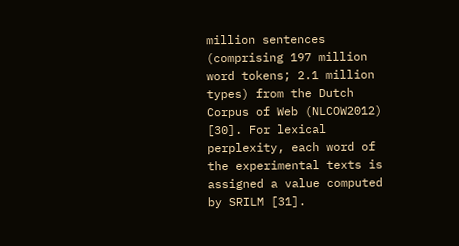million sentences (comprising 197 million word tokens; 2.1 million types) from the Dutch Corpus of Web (NLCOW2012) [30]. For lexical perplexity, each word of the experimental texts is assigned a value computed by SRILM [31].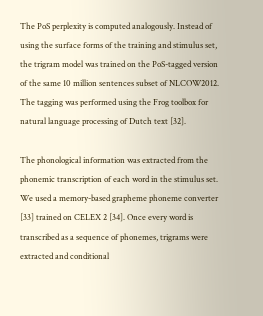The PoS perplexity is computed analogously. Instead of using the surface forms of the training and stimulus set, the trigram model was trained on the PoS-tagged version of the same 10 million sentences subset of NLCOW2012. The tagging was performed using the Frog toolbox for natural language processing of Dutch text [32].

The phonological information was extracted from the phonemic transcription of each word in the stimulus set. We used a memory-based grapheme phoneme converter [33] trained on CELEX 2 [34]. Once every word is transcribed as a sequence of phonemes, trigrams were extracted and conditional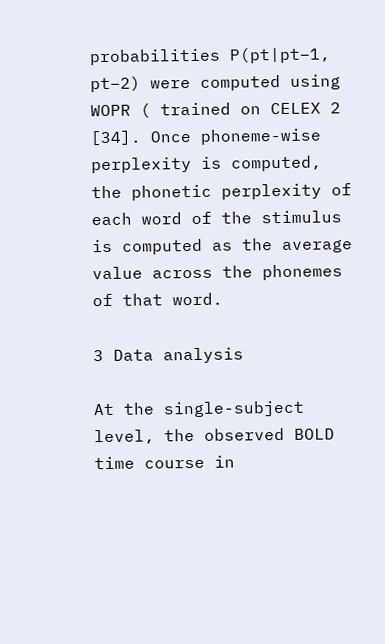probabilities P(pt|pt−1, pt−2) were computed using WOPR ( trained on CELEX 2 [34]. Once phoneme-wise perplexity is computed, the phonetic perplexity of each word of the stimulus is computed as the average value across the phonemes of that word.

3 Data analysis

At the single-subject level, the observed BOLD time course in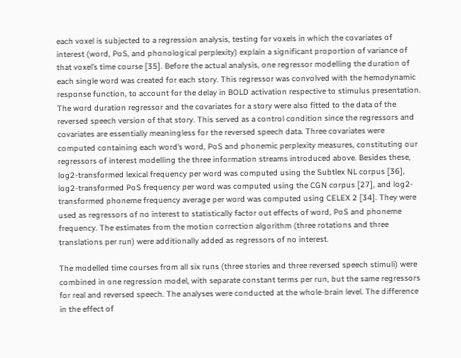each voxel is subjected to a regression analysis, testing for voxels in which the covariates of interest (word, PoS, and phonological perplexity) explain a significant proportion of variance of that voxel’s time course [35]. Before the actual analysis, one regressor modelling the duration of each single word was created for each story. This regressor was convolved with the hemodynamic response function, to account for the delay in BOLD activation respective to stimulus presentation. The word duration regressor and the covariates for a story were also fitted to the data of the reversed speech version of that story. This served as a control condition since the regressors and covariates are essentially meaningless for the reversed speech data. Three covariates were computed containing each word’s word, PoS and phonemic perplexity measures, constituting our regressors of interest modelling the three information streams introduced above. Besides these, log2-transformed lexical frequency per word was computed using the Subtlex NL corpus [36], log2-transformed PoS frequency per word was computed using the CGN corpus [27], and log2-transformed phoneme frequency average per word was computed using CELEX 2 [34]. They were used as regressors of no interest to statistically factor out effects of word, PoS and phoneme frequency. The estimates from the motion correction algorithm (three rotations and three translations per run) were additionally added as regressors of no interest.

The modelled time courses from all six runs (three stories and three reversed speech stimuli) were combined in one regression model, with separate constant terms per run, but the same regressors for real and reversed speech. The analyses were conducted at the whole-brain level. The difference in the effect of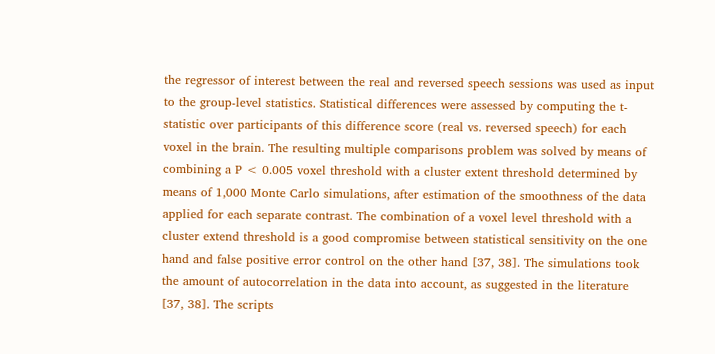the regressor of interest between the real and reversed speech sessions was used as input to the group-level statistics. Statistical differences were assessed by computing the t-statistic over participants of this difference score (real vs. reversed speech) for each voxel in the brain. The resulting multiple comparisons problem was solved by means of combining a P < 0.005 voxel threshold with a cluster extent threshold determined by means of 1,000 Monte Carlo simulations, after estimation of the smoothness of the data applied for each separate contrast. The combination of a voxel level threshold with a cluster extend threshold is a good compromise between statistical sensitivity on the one hand and false positive error control on the other hand [37, 38]. The simulations took the amount of autocorrelation in the data into account, as suggested in the literature [37, 38]. The scripts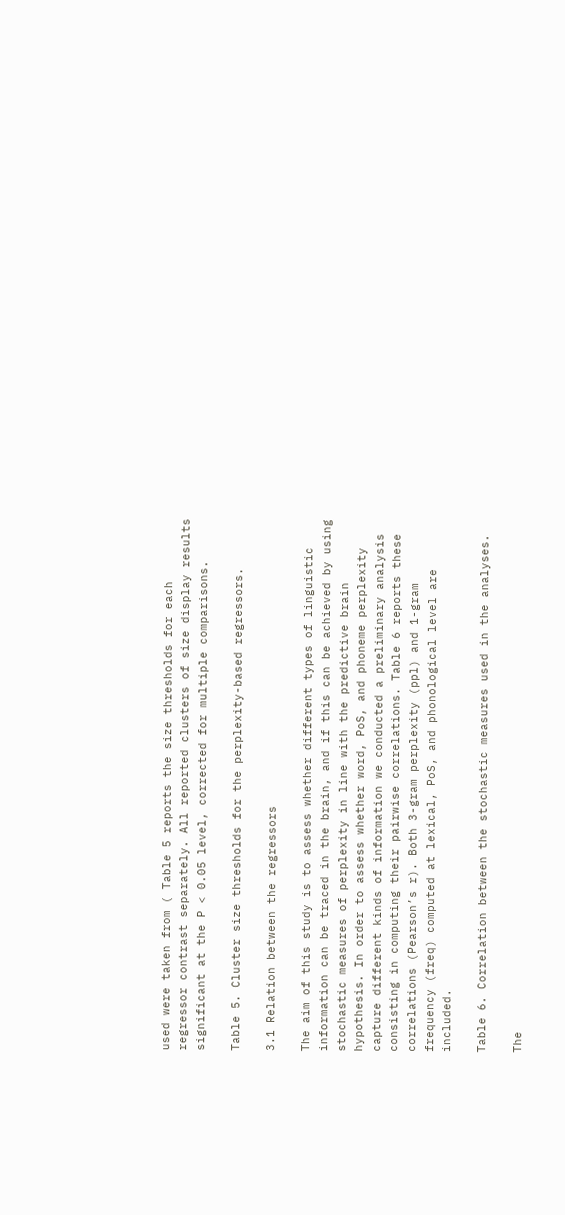used were taken from ( Table 5 reports the size thresholds for each regressor contrast separately. All reported clusters of size display results significant at the P < 0.05 level, corrected for multiple comparisons.

Table 5. Cluster size thresholds for the perplexity-based regressors.

3.1 Relation between the regressors

The aim of this study is to assess whether different types of linguistic information can be traced in the brain, and if this can be achieved by using stochastic measures of perplexity in line with the predictive brain hypothesis. In order to assess whether word, PoS, and phoneme perplexity capture different kinds of information we conducted a preliminary analysis consisting in computing their pairwise correlations. Table 6 reports these correlations (Pearson’s r). Both 3-gram perplexity (ppl) and 1-gram frequency (freq) computed at lexical, PoS, and phonological level are included.

Table 6. Correlation between the stochastic measures used in the analyses.

The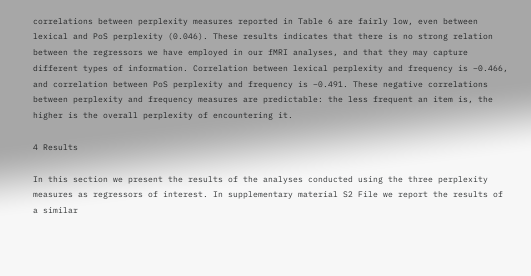correlations between perplexity measures reported in Table 6 are fairly low, even between lexical and PoS perplexity (0.046). These results indicates that there is no strong relation between the regressors we have employed in our fMRI analyses, and that they may capture different types of information. Correlation between lexical perplexity and frequency is −0.466, and correlation between PoS perplexity and frequency is −0.491. These negative correlations between perplexity and frequency measures are predictable: the less frequent an item is, the higher is the overall perplexity of encountering it.

4 Results

In this section we present the results of the analyses conducted using the three perplexity measures as regressors of interest. In supplementary material S2 File we report the results of a similar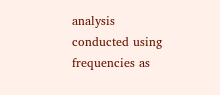analysis conducted using frequencies as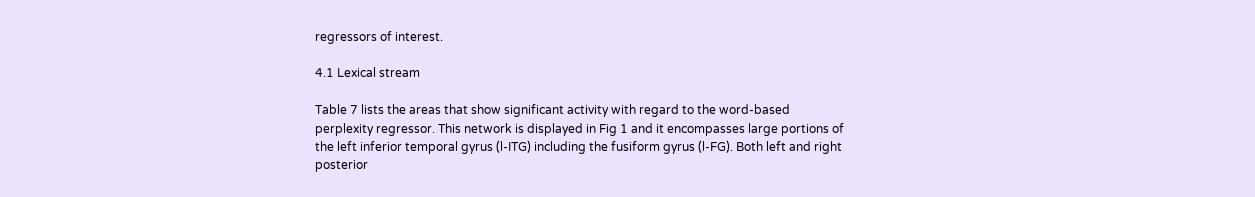regressors of interest.

4.1 Lexical stream

Table 7 lists the areas that show significant activity with regard to the word-based perplexity regressor. This network is displayed in Fig 1 and it encompasses large portions of the left inferior temporal gyrus (l-ITG) including the fusiform gyrus (l-FG). Both left and right posterior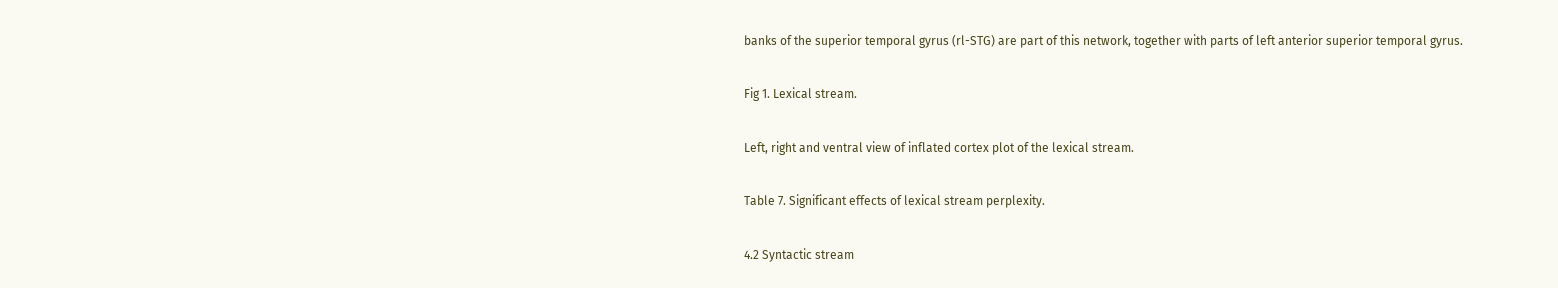banks of the superior temporal gyrus (rl-STG) are part of this network, together with parts of left anterior superior temporal gyrus.

Fig 1. Lexical stream.

Left, right and ventral view of inflated cortex plot of the lexical stream.

Table 7. Significant effects of lexical stream perplexity.

4.2 Syntactic stream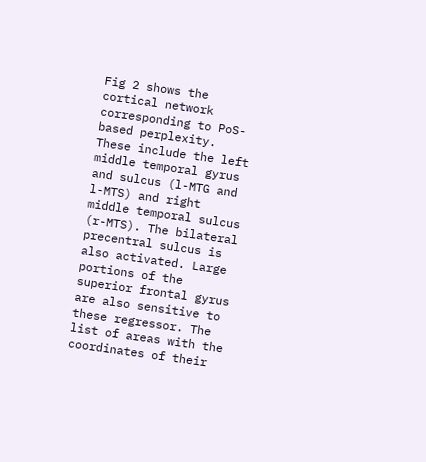Fig 2 shows the cortical network corresponding to PoS-based perplexity. These include the left middle temporal gyrus and sulcus (l-MTG and l-MTS) and right middle temporal sulcus (r-MTS). The bilateral precentral sulcus is also activated. Large portions of the superior frontal gyrus are also sensitive to these regressor. The list of areas with the coordinates of their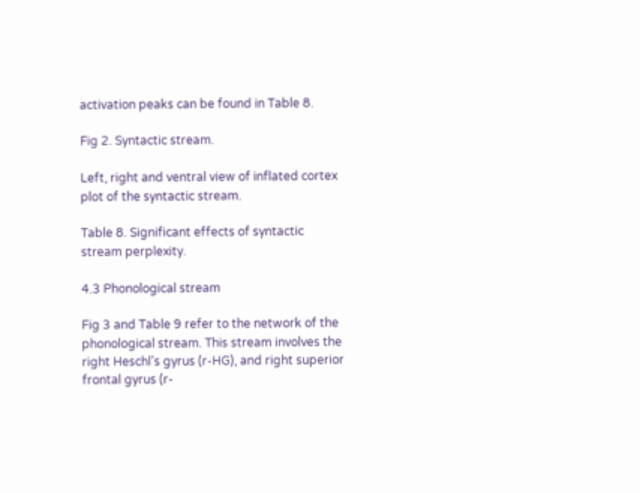activation peaks can be found in Table 8.

Fig 2. Syntactic stream.

Left, right and ventral view of inflated cortex plot of the syntactic stream.

Table 8. Significant effects of syntactic stream perplexity.

4.3 Phonological stream

Fig 3 and Table 9 refer to the network of the phonological stream. This stream involves the right Heschl’s gyrus (r-HG), and right superior frontal gyrus (r-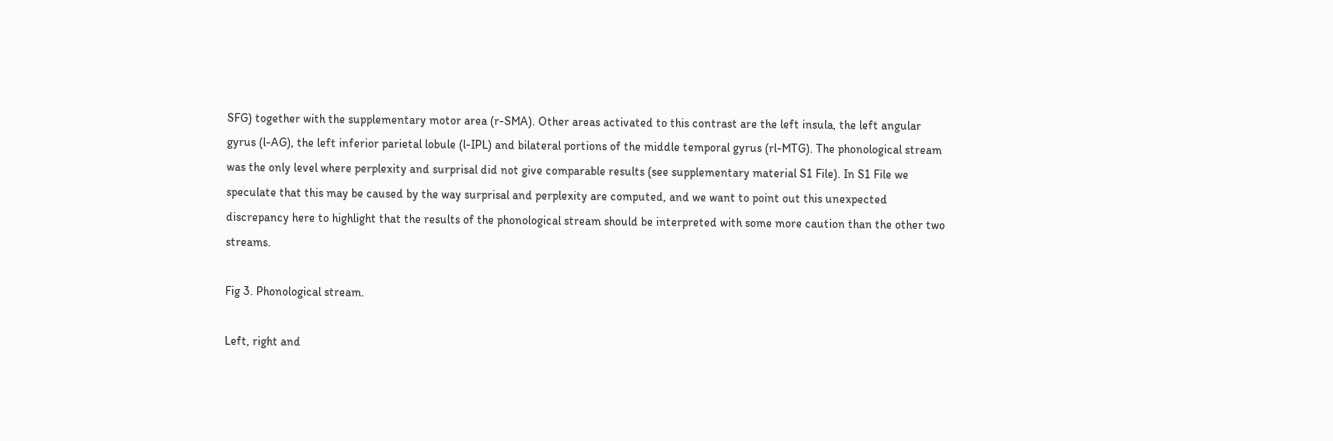SFG) together with the supplementary motor area (r-SMA). Other areas activated to this contrast are the left insula, the left angular gyrus (l-AG), the left inferior parietal lobule (l-IPL) and bilateral portions of the middle temporal gyrus (rl-MTG). The phonological stream was the only level where perplexity and surprisal did not give comparable results (see supplementary material S1 File). In S1 File we speculate that this may be caused by the way surprisal and perplexity are computed, and we want to point out this unexpected discrepancy here to highlight that the results of the phonological stream should be interpreted with some more caution than the other two streams.

Fig 3. Phonological stream.

Left, right and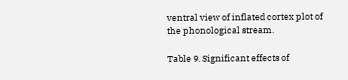ventral view of inflated cortex plot of the phonological stream.

Table 9. Significant effects of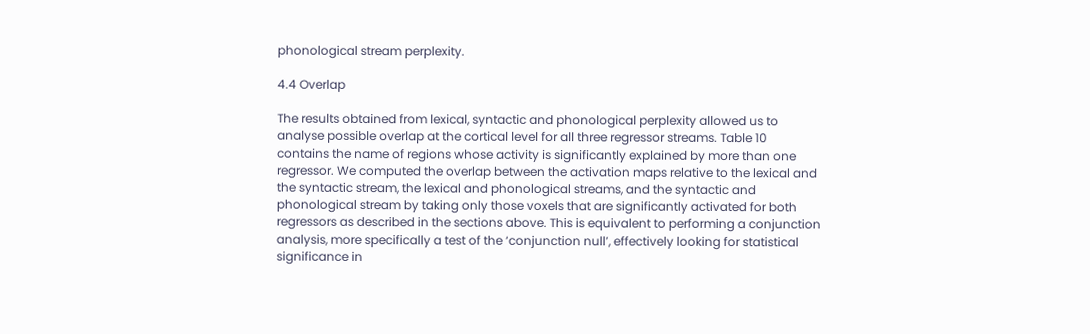phonological stream perplexity.

4.4 Overlap

The results obtained from lexical, syntactic and phonological perplexity allowed us to analyse possible overlap at the cortical level for all three regressor streams. Table 10 contains the name of regions whose activity is significantly explained by more than one regressor. We computed the overlap between the activation maps relative to the lexical and the syntactic stream, the lexical and phonological streams, and the syntactic and phonological stream by taking only those voxels that are significantly activated for both regressors as described in the sections above. This is equivalent to performing a conjunction analysis, more specifically a test of the ‘conjunction null’, effectively looking for statistical significance in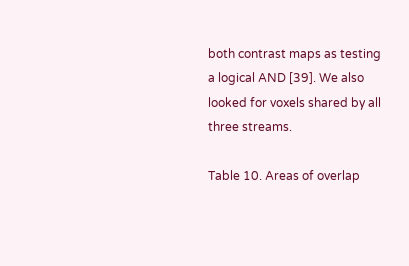both contrast maps as testing a logical AND [39]. We also looked for voxels shared by all three streams.

Table 10. Areas of overlap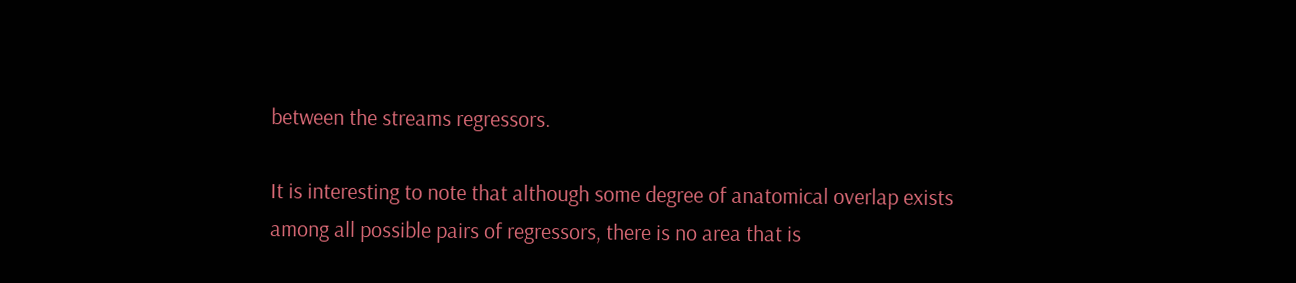between the streams regressors.

It is interesting to note that although some degree of anatomical overlap exists among all possible pairs of regressors, there is no area that is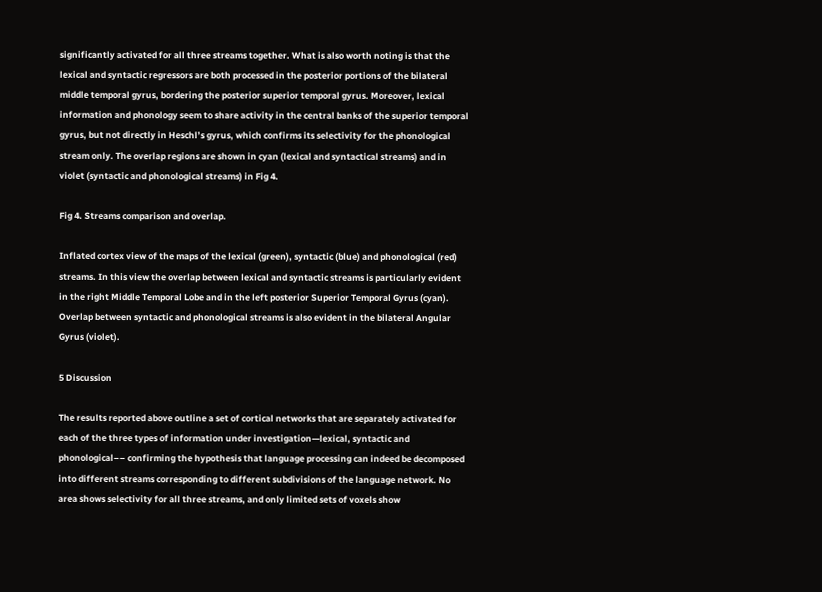significantly activated for all three streams together. What is also worth noting is that the lexical and syntactic regressors are both processed in the posterior portions of the bilateral middle temporal gyrus, bordering the posterior superior temporal gyrus. Moreover, lexical information and phonology seem to share activity in the central banks of the superior temporal gyrus, but not directly in Heschl’s gyrus, which confirms its selectivity for the phonological stream only. The overlap regions are shown in cyan (lexical and syntactical streams) and in violet (syntactic and phonological streams) in Fig 4.

Fig 4. Streams comparison and overlap.

Inflated cortex view of the maps of the lexical (green), syntactic (blue) and phonological (red) streams. In this view the overlap between lexical and syntactic streams is particularly evident in the right Middle Temporal Lobe and in the left posterior Superior Temporal Gyrus (cyan). Overlap between syntactic and phonological streams is also evident in the bilateral Angular Gyrus (violet).

5 Discussion

The results reported above outline a set of cortical networks that are separately activated for each of the three types of information under investigation—lexical, syntactic and phonological–– confirming the hypothesis that language processing can indeed be decomposed into different streams corresponding to different subdivisions of the language network. No area shows selectivity for all three streams, and only limited sets of voxels show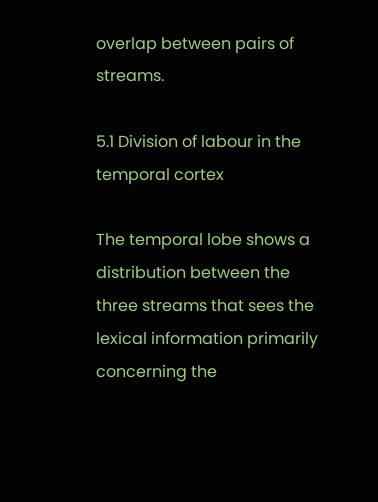overlap between pairs of streams.

5.1 Division of labour in the temporal cortex

The temporal lobe shows a distribution between the three streams that sees the lexical information primarily concerning the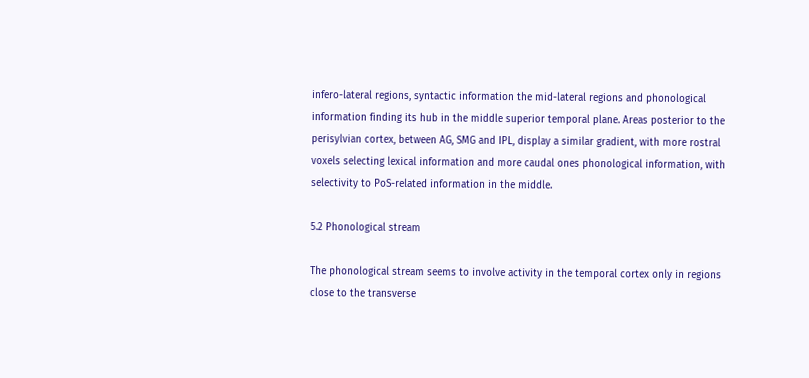infero-lateral regions, syntactic information the mid-lateral regions and phonological information finding its hub in the middle superior temporal plane. Areas posterior to the perisylvian cortex, between AG, SMG and IPL, display a similar gradient, with more rostral voxels selecting lexical information and more caudal ones phonological information, with selectivity to PoS-related information in the middle.

5.2 Phonological stream

The phonological stream seems to involve activity in the temporal cortex only in regions close to the transverse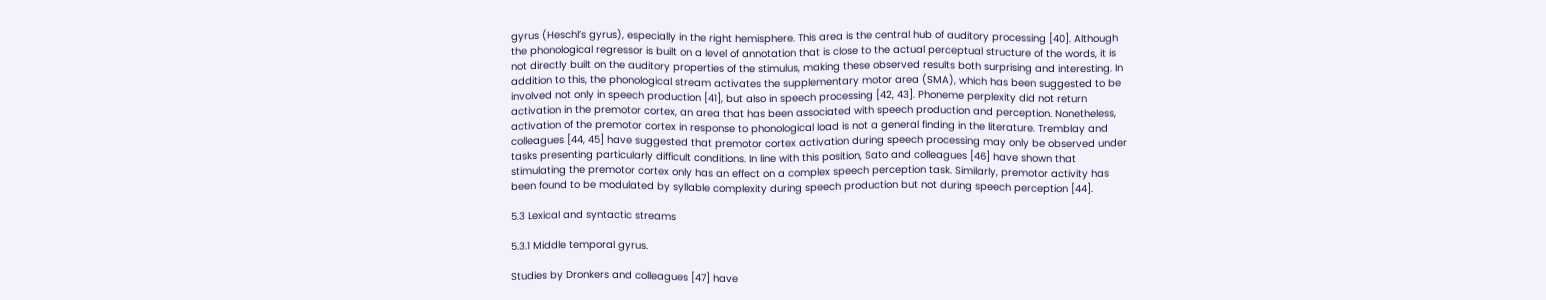gyrus (Heschl’s gyrus), especially in the right hemisphere. This area is the central hub of auditory processing [40]. Although the phonological regressor is built on a level of annotation that is close to the actual perceptual structure of the words, it is not directly built on the auditory properties of the stimulus, making these observed results both surprising and interesting. In addition to this, the phonological stream activates the supplementary motor area (SMA), which has been suggested to be involved not only in speech production [41], but also in speech processing [42, 43]. Phoneme perplexity did not return activation in the premotor cortex, an area that has been associated with speech production and perception. Nonetheless, activation of the premotor cortex in response to phonological load is not a general finding in the literature. Tremblay and colleagues [44, 45] have suggested that premotor cortex activation during speech processing may only be observed under tasks presenting particularly difficult conditions. In line with this position, Sato and colleagues [46] have shown that stimulating the premotor cortex only has an effect on a complex speech perception task. Similarly, premotor activity has been found to be modulated by syllable complexity during speech production but not during speech perception [44].

5.3 Lexical and syntactic streams

5.3.1 Middle temporal gyrus.

Studies by Dronkers and colleagues [47] have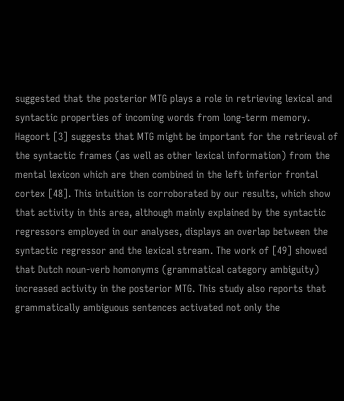suggested that the posterior MTG plays a role in retrieving lexical and syntactic properties of incoming words from long-term memory. Hagoort [3] suggests that MTG might be important for the retrieval of the syntactic frames (as well as other lexical information) from the mental lexicon which are then combined in the left inferior frontal cortex [48]. This intuition is corroborated by our results, which show that activity in this area, although mainly explained by the syntactic regressors employed in our analyses, displays an overlap between the syntactic regressor and the lexical stream. The work of [49] showed that Dutch noun-verb homonyms (grammatical category ambiguity) increased activity in the posterior MTG. This study also reports that grammatically ambiguous sentences activated not only the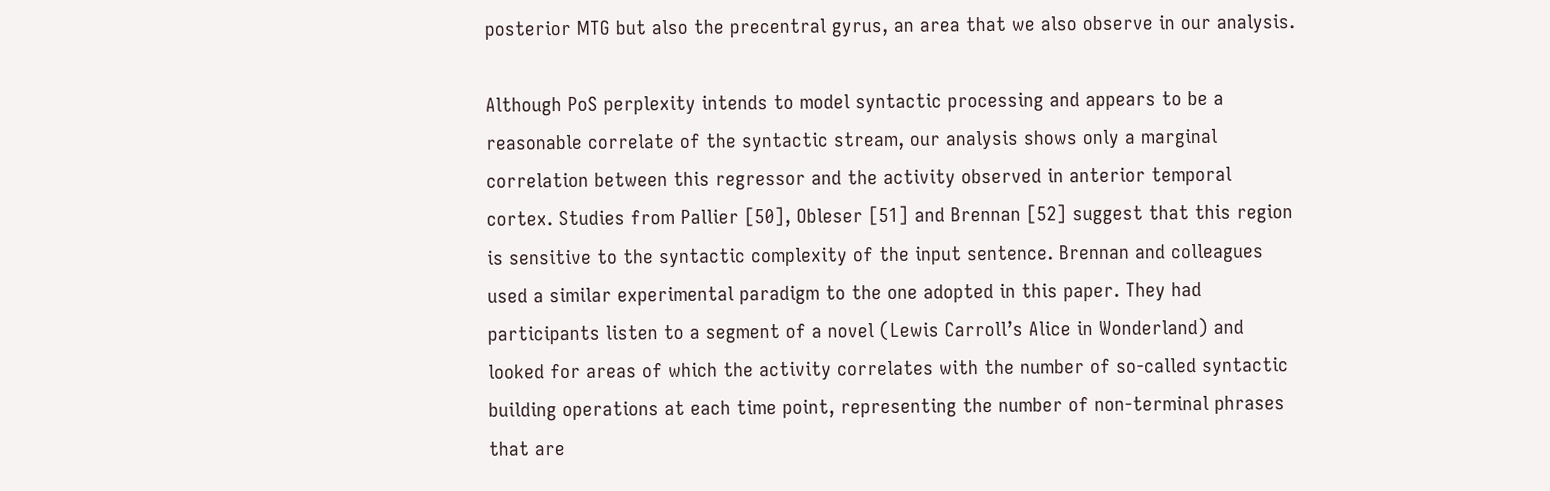posterior MTG but also the precentral gyrus, an area that we also observe in our analysis.

Although PoS perplexity intends to model syntactic processing and appears to be a reasonable correlate of the syntactic stream, our analysis shows only a marginal correlation between this regressor and the activity observed in anterior temporal cortex. Studies from Pallier [50], Obleser [51] and Brennan [52] suggest that this region is sensitive to the syntactic complexity of the input sentence. Brennan and colleagues used a similar experimental paradigm to the one adopted in this paper. They had participants listen to a segment of a novel (Lewis Carroll’s Alice in Wonderland) and looked for areas of which the activity correlates with the number of so-called syntactic building operations at each time point, representing the number of non-terminal phrases that are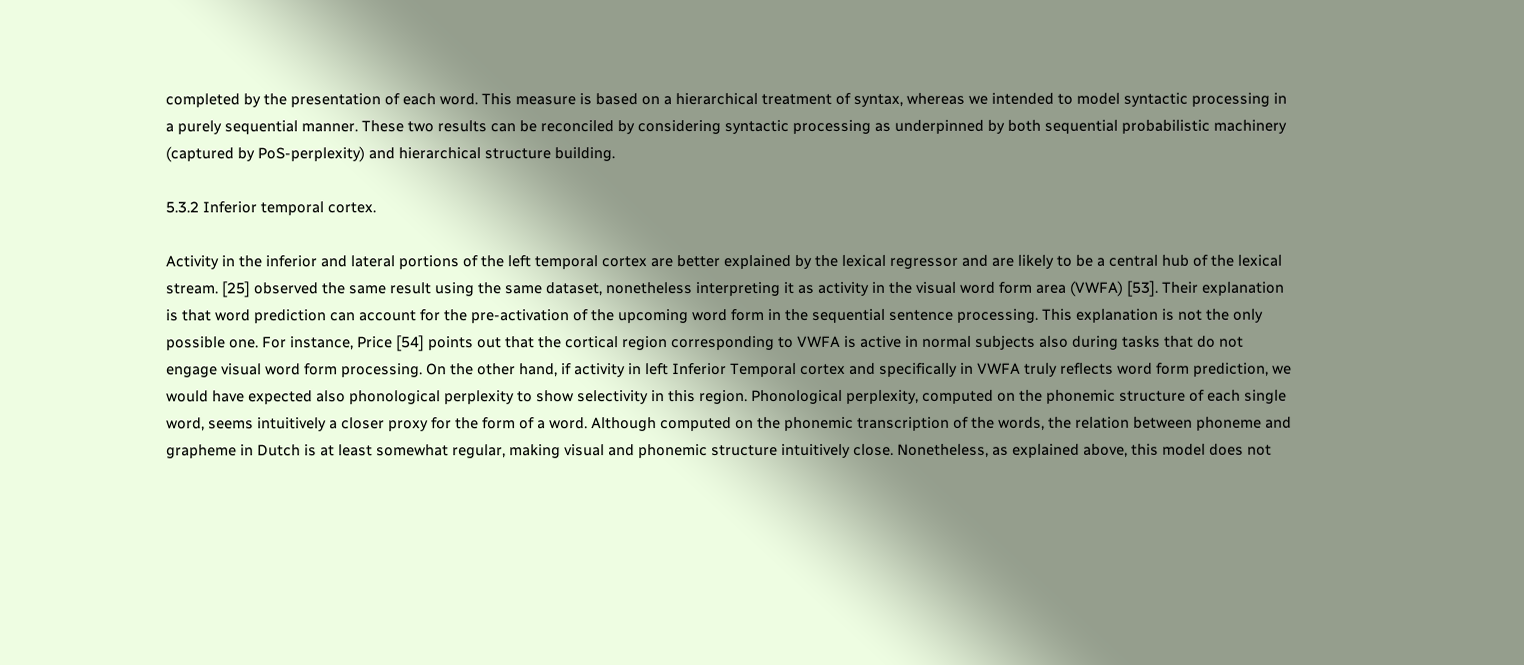completed by the presentation of each word. This measure is based on a hierarchical treatment of syntax, whereas we intended to model syntactic processing in a purely sequential manner. These two results can be reconciled by considering syntactic processing as underpinned by both sequential probabilistic machinery (captured by PoS-perplexity) and hierarchical structure building.

5.3.2 Inferior temporal cortex.

Activity in the inferior and lateral portions of the left temporal cortex are better explained by the lexical regressor and are likely to be a central hub of the lexical stream. [25] observed the same result using the same dataset, nonetheless interpreting it as activity in the visual word form area (VWFA) [53]. Their explanation is that word prediction can account for the pre-activation of the upcoming word form in the sequential sentence processing. This explanation is not the only possible one. For instance, Price [54] points out that the cortical region corresponding to VWFA is active in normal subjects also during tasks that do not engage visual word form processing. On the other hand, if activity in left Inferior Temporal cortex and specifically in VWFA truly reflects word form prediction, we would have expected also phonological perplexity to show selectivity in this region. Phonological perplexity, computed on the phonemic structure of each single word, seems intuitively a closer proxy for the form of a word. Although computed on the phonemic transcription of the words, the relation between phoneme and grapheme in Dutch is at least somewhat regular, making visual and phonemic structure intuitively close. Nonetheless, as explained above, this model does not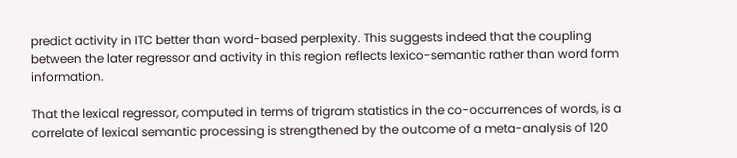predict activity in ITC better than word-based perplexity. This suggests indeed that the coupling between the later regressor and activity in this region reflects lexico-semantic rather than word form information.

That the lexical regressor, computed in terms of trigram statistics in the co-occurrences of words, is a correlate of lexical semantic processing is strengthened by the outcome of a meta-analysis of 120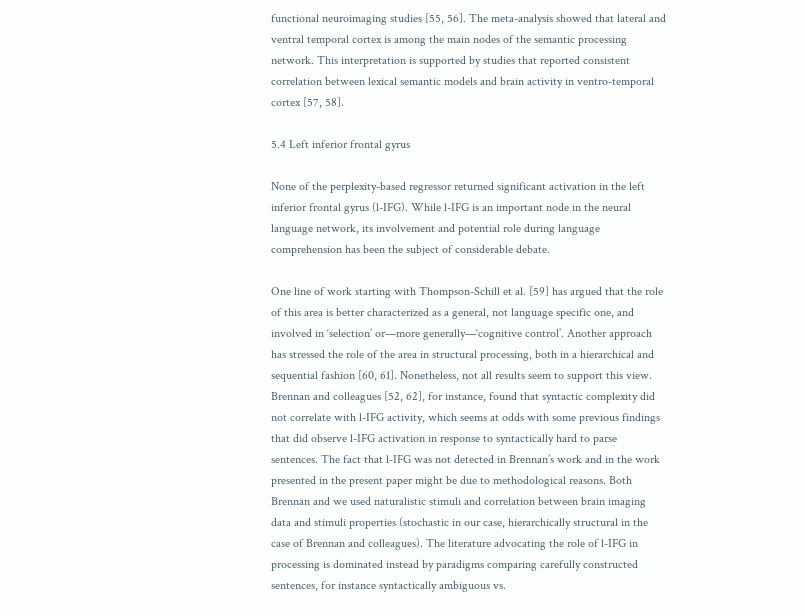functional neuroimaging studies [55, 56]. The meta-analysis showed that lateral and ventral temporal cortex is among the main nodes of the semantic processing network. This interpretation is supported by studies that reported consistent correlation between lexical semantic models and brain activity in ventro-temporal cortex [57, 58].

5.4 Left inferior frontal gyrus

None of the perplexity-based regressor returned significant activation in the left inferior frontal gyrus (l-IFG). While l-IFG is an important node in the neural language network, its involvement and potential role during language comprehension has been the subject of considerable debate.

One line of work starting with Thompson-Schill et al. [59] has argued that the role of this area is better characterized as a general, not language specific one, and involved in ‘selection’ or—more generally—‘cognitive control’. Another approach has stressed the role of the area in structural processing, both in a hierarchical and sequential fashion [60, 61]. Nonetheless, not all results seem to support this view. Brennan and colleagues [52, 62], for instance, found that syntactic complexity did not correlate with l-IFG activity, which seems at odds with some previous findings that did observe l-IFG activation in response to syntactically hard to parse sentences. The fact that l-IFG was not detected in Brennan’s work and in the work presented in the present paper might be due to methodological reasons. Both Brennan and we used naturalistic stimuli and correlation between brain imaging data and stimuli properties (stochastic in our case, hierarchically structural in the case of Brennan and colleagues). The literature advocating the role of l-IFG in processing is dominated instead by paradigms comparing carefully constructed sentences, for instance syntactically ambiguous vs.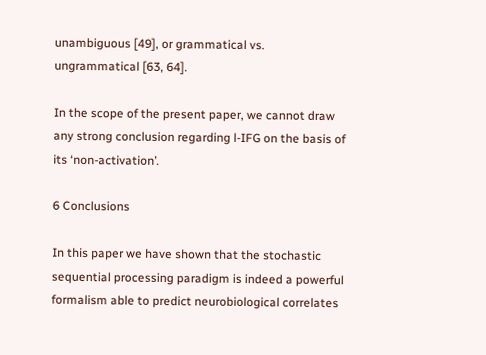unambiguous [49], or grammatical vs. ungrammatical [63, 64].

In the scope of the present paper, we cannot draw any strong conclusion regarding l-IFG on the basis of its ‘non-activation’.

6 Conclusions

In this paper we have shown that the stochastic sequential processing paradigm is indeed a powerful formalism able to predict neurobiological correlates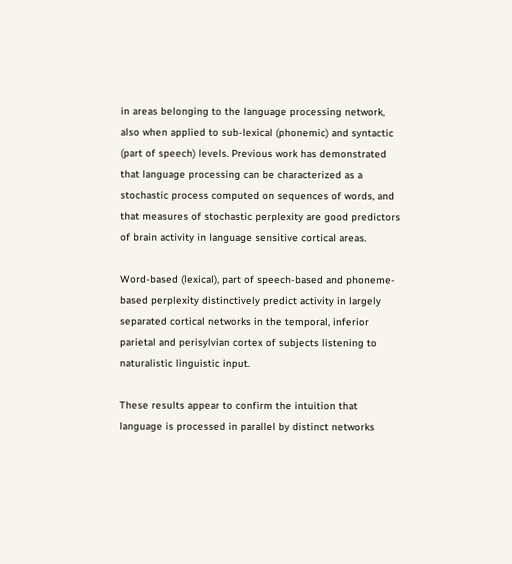in areas belonging to the language processing network, also when applied to sub-lexical (phonemic) and syntactic (part of speech) levels. Previous work has demonstrated that language processing can be characterized as a stochastic process computed on sequences of words, and that measures of stochastic perplexity are good predictors of brain activity in language sensitive cortical areas.

Word-based (lexical), part of speech-based and phoneme-based perplexity distinctively predict activity in largely separated cortical networks in the temporal, inferior parietal and perisylvian cortex of subjects listening to naturalistic linguistic input.

These results appear to confirm the intuition that language is processed in parallel by distinct networks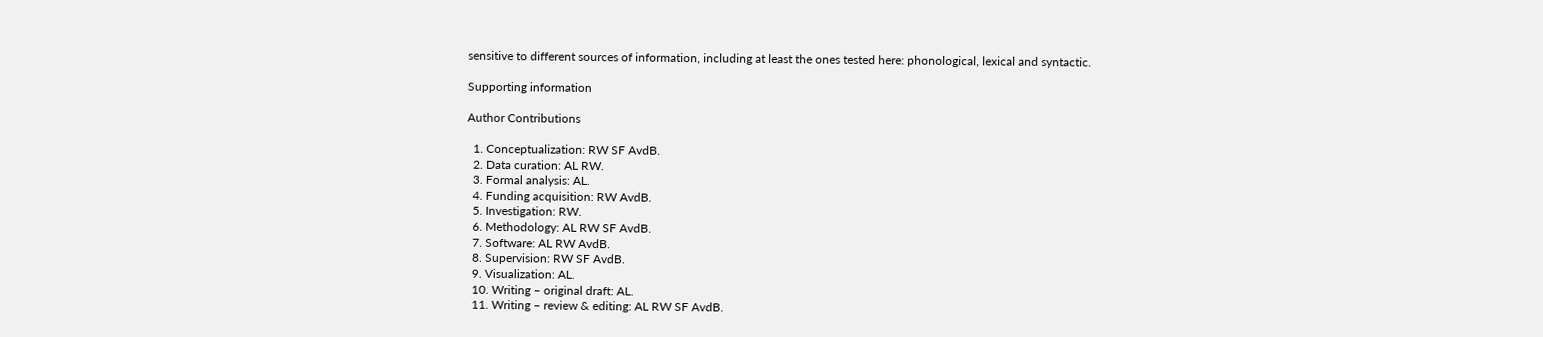sensitive to different sources of information, including at least the ones tested here: phonological, lexical and syntactic.

Supporting information

Author Contributions

  1. Conceptualization: RW SF AvdB.
  2. Data curation: AL RW.
  3. Formal analysis: AL.
  4. Funding acquisition: RW AvdB.
  5. Investigation: RW.
  6. Methodology: AL RW SF AvdB.
  7. Software: AL RW AvdB.
  8. Supervision: RW SF AvdB.
  9. Visualization: AL.
  10. Writing – original draft: AL.
  11. Writing – review & editing: AL RW SF AvdB.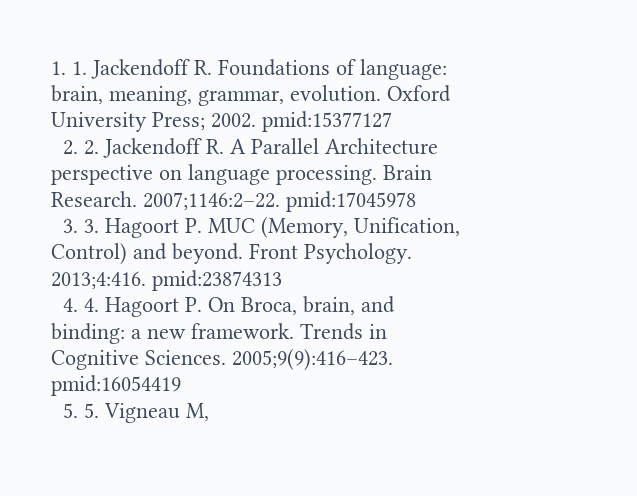1. 1. Jackendoff R. Foundations of language: brain, meaning, grammar, evolution. Oxford University Press; 2002. pmid:15377127
  2. 2. Jackendoff R. A Parallel Architecture perspective on language processing. Brain Research. 2007;1146:2–22. pmid:17045978
  3. 3. Hagoort P. MUC (Memory, Unification, Control) and beyond. Front Psychology. 2013;4:416. pmid:23874313
  4. 4. Hagoort P. On Broca, brain, and binding: a new framework. Trends in Cognitive Sciences. 2005;9(9):416–423. pmid:16054419
  5. 5. Vigneau M,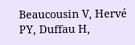Beaucousin V, Hervé PY, Duffau H,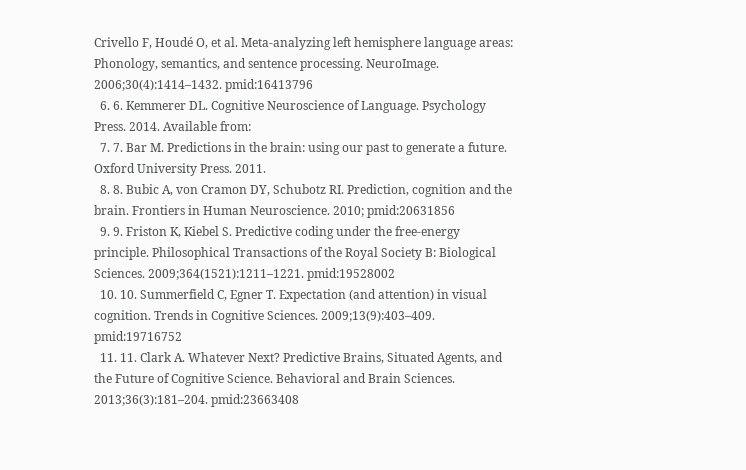Crivello F, Houdé O, et al. Meta-analyzing left hemisphere language areas: Phonology, semantics, and sentence processing. NeuroImage. 2006;30(4):1414–1432. pmid:16413796
  6. 6. Kemmerer DL. Cognitive Neuroscience of Language. Psychology Press. 2014. Available from:
  7. 7. Bar M. Predictions in the brain: using our past to generate a future. Oxford University Press. 2011.
  8. 8. Bubic A, von Cramon DY, Schubotz RI. Prediction, cognition and the brain. Frontiers in Human Neuroscience. 2010; pmid:20631856
  9. 9. Friston K, Kiebel S. Predictive coding under the free-energy principle. Philosophical Transactions of the Royal Society B: Biological Sciences. 2009;364(1521):1211–1221. pmid:19528002
  10. 10. Summerfield C, Egner T. Expectation (and attention) in visual cognition. Trends in Cognitive Sciences. 2009;13(9):403–409. pmid:19716752
  11. 11. Clark A. Whatever Next? Predictive Brains, Situated Agents, and the Future of Cognitive Science. Behavioral and Brain Sciences. 2013;36(3):181–204. pmid:23663408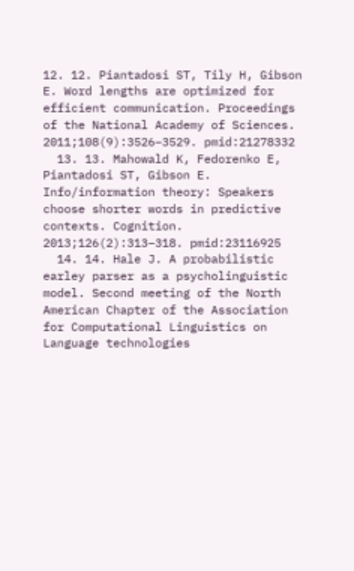12. 12. Piantadosi ST, Tily H, Gibson E. Word lengths are optimized for efficient communication. Proceedings of the National Academy of Sciences. 2011;108(9):3526–3529. pmid:21278332
  13. 13. Mahowald K, Fedorenko E, Piantadosi ST, Gibson E. Info/information theory: Speakers choose shorter words in predictive contexts. Cognition. 2013;126(2):313–318. pmid:23116925
  14. 14. Hale J. A probabilistic earley parser as a psycholinguistic model. Second meeting of the North American Chapter of the Association for Computational Linguistics on Language technologies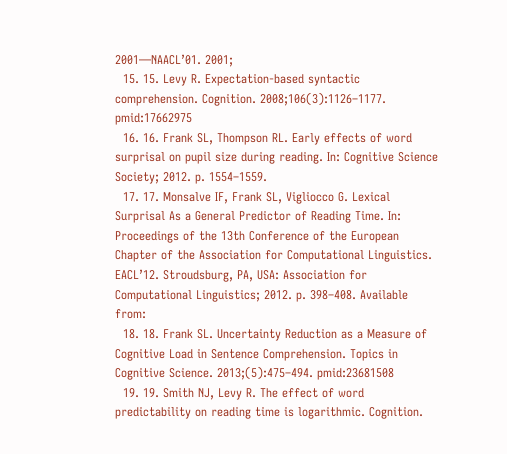2001—NAACL’01. 2001;
  15. 15. Levy R. Expectation-based syntactic comprehension. Cognition. 2008;106(3):1126–1177. pmid:17662975
  16. 16. Frank SL, Thompson RL. Early effects of word surprisal on pupil size during reading. In: Cognitive Science Society; 2012. p. 1554–1559.
  17. 17. Monsalve IF, Frank SL, Vigliocco G. Lexical Surprisal As a General Predictor of Reading Time. In: Proceedings of the 13th Conference of the European Chapter of the Association for Computational Linguistics. EACL’12. Stroudsburg, PA, USA: Association for Computational Linguistics; 2012. p. 398–408. Available from:
  18. 18. Frank SL. Uncertainty Reduction as a Measure of Cognitive Load in Sentence Comprehension. Topics in Cognitive Science. 2013;(5):475–494. pmid:23681508
  19. 19. Smith NJ, Levy R. The effect of word predictability on reading time is logarithmic. Cognition.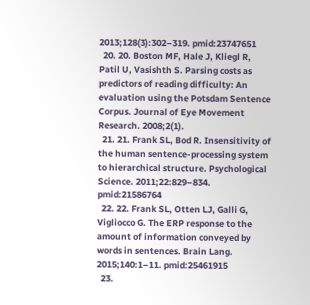2013;128(3):302–319. pmid:23747651
  20. 20. Boston MF, Hale J, Kliegl R, Patil U, Vasishth S. Parsing costs as predictors of reading difficulty: An evaluation using the Potsdam Sentence Corpus. Journal of Eye Movement Research. 2008;2(1).
  21. 21. Frank SL, Bod R. Insensitivity of the human sentence-processing system to hierarchical structure. Psychological Science. 2011;22:829–834. pmid:21586764
  22. 22. Frank SL, Otten LJ, Galli G, Vigliocco G. The ERP response to the amount of information conveyed by words in sentences. Brain Lang. 2015;140:1–11. pmid:25461915
  23.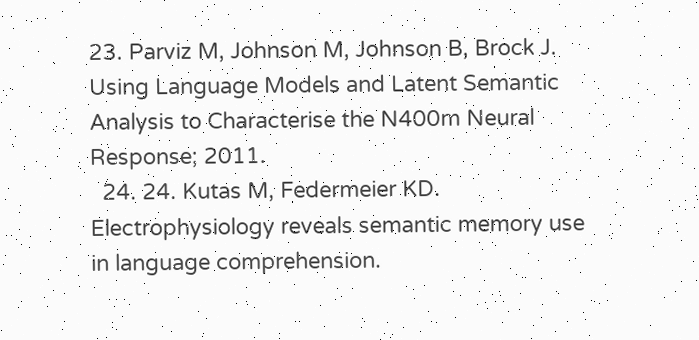23. Parviz M, Johnson M, Johnson B, Brock J. Using Language Models and Latent Semantic Analysis to Characterise the N400m Neural Response; 2011.
  24. 24. Kutas M, Federmeier KD. Electrophysiology reveals semantic memory use in language comprehension.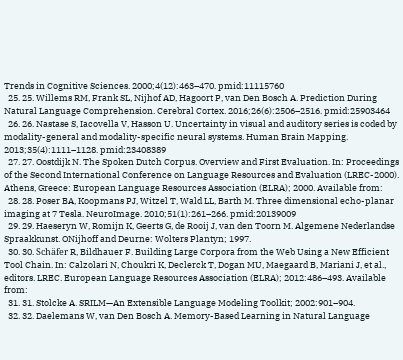Trends in Cognitive Sciences. 2000;4(12):463–470. pmid:11115760
  25. 25. Willems RM, Frank SL, Nijhof AD, Hagoort P, van Den Bosch A. Prediction During Natural Language Comprehension. Cerebral Cortex. 2016;26(6):2506–2516. pmid:25903464
  26. 26. Nastase S, Iacovella V, Hasson U. Uncertainty in visual and auditory series is coded by modality-general and modality-specific neural systems. Human Brain Mapping. 2013;35(4):1111–1128. pmid:23408389
  27. 27. Oostdijk N. The Spoken Dutch Corpus. Overview and First Evaluation. In: Proceedings of the Second International Conference on Language Resources and Evaluation (LREC-2000). Athens, Greece: European Language Resources Association (ELRA); 2000. Available from:
  28. 28. Poser BA, Koopmans PJ, Witzel T, Wald LL, Barth M. Three dimensional echo-planar imaging at 7 Tesla. NeuroImage. 2010;51(1):261–266. pmid:20139009
  29. 29. Haeseryn W, Romijn K, Geerts G, de Rooij J, van den Toorn M. Algemene Nederlandse Spraakkunst. ONijhoff and Deurne: Wolters Plantyn; 1997.
  30. 30. Schäfer R, Bildhauer F. Building Large Corpora from the Web Using a New Efficient Tool Chain. In: Calzolari N, Choukri K, Declerck T, Dogan MU, Maegaard B, Mariani J, et al., editors. LREC. European Language Resources Association (ELRA); 2012:486–493. Available from:
  31. 31. Stolcke A. SRILM—An Extensible Language Modeling Toolkit; 2002:901–904.
  32. 32. Daelemans W, van Den Bosch A. Memory-Based Learning in Natural Language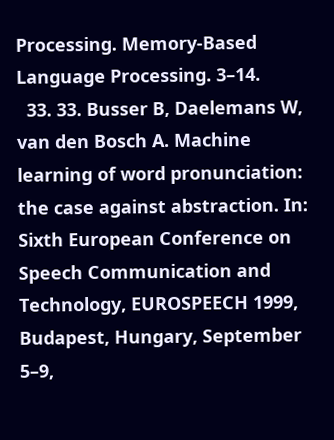Processing. Memory-Based Language Processing. 3–14.
  33. 33. Busser B, Daelemans W, van den Bosch A. Machine learning of word pronunciation: the case against abstraction. In: Sixth European Conference on Speech Communication and Technology, EUROSPEECH 1999, Budapest, Hungary, September 5–9,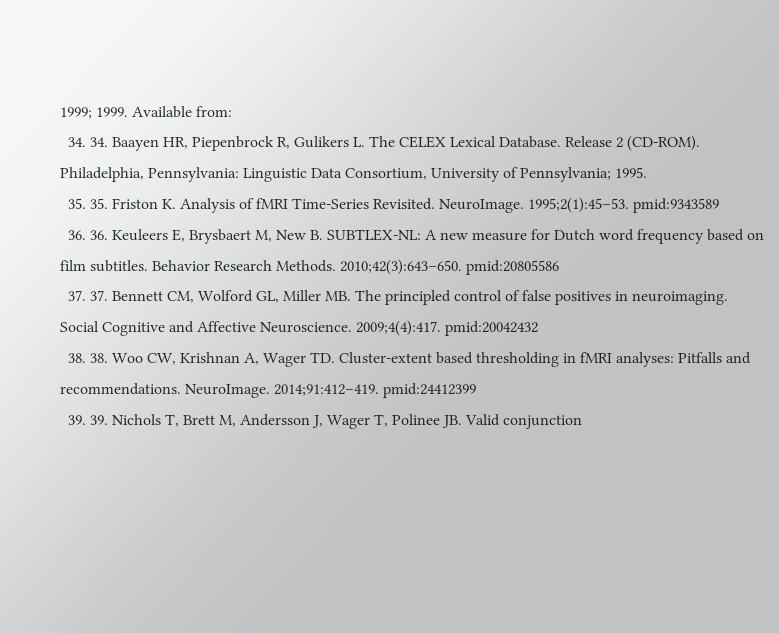1999; 1999. Available from:
  34. 34. Baayen HR, Piepenbrock R, Gulikers L. The CELEX Lexical Database. Release 2 (CD-ROM). Philadelphia, Pennsylvania: Linguistic Data Consortium, University of Pennsylvania; 1995.
  35. 35. Friston K. Analysis of fMRI Time-Series Revisited. NeuroImage. 1995;2(1):45–53. pmid:9343589
  36. 36. Keuleers E, Brysbaert M, New B. SUBTLEX-NL: A new measure for Dutch word frequency based on film subtitles. Behavior Research Methods. 2010;42(3):643–650. pmid:20805586
  37. 37. Bennett CM, Wolford GL, Miller MB. The principled control of false positives in neuroimaging. Social Cognitive and Affective Neuroscience. 2009;4(4):417. pmid:20042432
  38. 38. Woo CW, Krishnan A, Wager TD. Cluster-extent based thresholding in fMRI analyses: Pitfalls and recommendations. NeuroImage. 2014;91:412–419. pmid:24412399
  39. 39. Nichols T, Brett M, Andersson J, Wager T, Polinee JB. Valid conjunction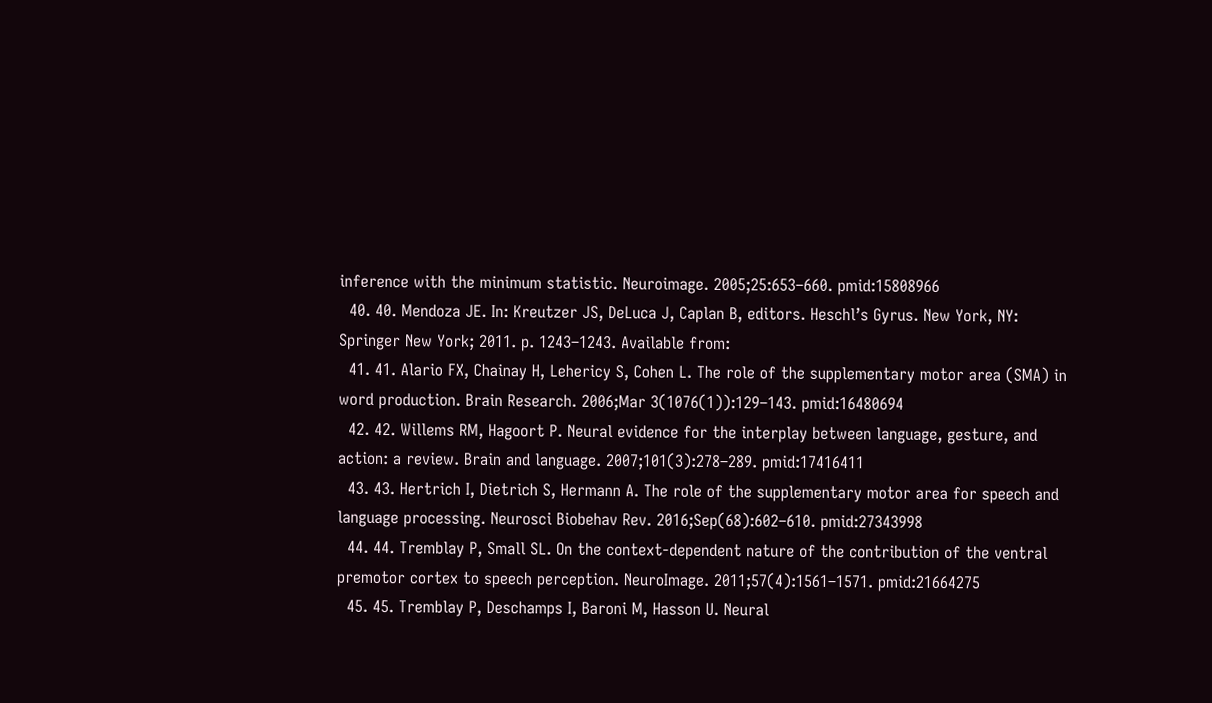inference with the minimum statistic. Neuroimage. 2005;25:653–660. pmid:15808966
  40. 40. Mendoza JE. In: Kreutzer JS, DeLuca J, Caplan B, editors. Heschl’s Gyrus. New York, NY: Springer New York; 2011. p. 1243–1243. Available from:
  41. 41. Alario FX, Chainay H, Lehericy S, Cohen L. The role of the supplementary motor area (SMA) in word production. Brain Research. 2006;Mar 3(1076(1)):129–143. pmid:16480694
  42. 42. Willems RM, Hagoort P. Neural evidence for the interplay between language, gesture, and action: a review. Brain and language. 2007;101(3):278–289. pmid:17416411
  43. 43. Hertrich I, Dietrich S, Hermann A. The role of the supplementary motor area for speech and language processing. Neurosci Biobehav Rev. 2016;Sep(68):602–610. pmid:27343998
  44. 44. Tremblay P, Small SL. On the context-dependent nature of the contribution of the ventral premotor cortex to speech perception. NeuroImage. 2011;57(4):1561–1571. pmid:21664275
  45. 45. Tremblay P, Deschamps I, Baroni M, Hasson U. Neural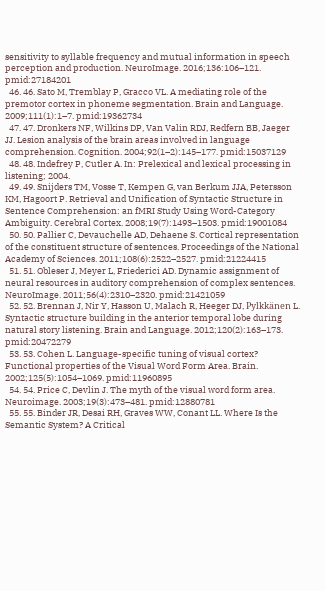sensitivity to syllable frequency and mutual information in speech perception and production. NeuroImage. 2016;136:106–121. pmid:27184201
  46. 46. Sato M, Tremblay P, Gracco VL. A mediating role of the premotor cortex in phoneme segmentation. Brain and Language. 2009;111(1):1–7. pmid:19362734
  47. 47. Dronkers NF, Wilkins DP, Van Valin RDJ, Redfern BB, Jaeger JJ. Lesion analysis of the brain areas involved in language comprehension. Cognition. 2004;92(1–2):145–177. pmid:15037129
  48. 48. Indefrey P, Cutler A. In: Prelexical and lexical processing in listening; 2004.
  49. 49. Snijders TM, Vosse T, Kempen G, van Berkum JJA, Petersson KM, Hagoort P. Retrieval and Unification of Syntactic Structure in Sentence Comprehension: an fMRI Study Using Word-Category Ambiguity. Cerebral Cortex. 2008;19(7):1493–1503. pmid:19001084
  50. 50. Pallier C, Devauchelle AD, Dehaene S. Cortical representation of the constituent structure of sentences. Proceedings of the National Academy of Sciences. 2011;108(6):2522–2527. pmid:21224415
  51. 51. Obleser J, Meyer L, Friederici AD. Dynamic assignment of neural resources in auditory comprehension of complex sentences. NeuroImage. 2011;56(4):2310–2320. pmid:21421059
  52. 52. Brennan J, Nir Y, Hasson U, Malach R, Heeger DJ, Pylkkänen L. Syntactic structure building in the anterior temporal lobe during natural story listening. Brain and Language. 2012;120(2):163–173. pmid:20472279
  53. 53. Cohen L. Language-specific tuning of visual cortex? Functional properties of the Visual Word Form Area. Brain. 2002;125(5):1054–1069. pmid:11960895
  54. 54. Price C, Devlin J. The myth of the visual word form area. Neuroimage. 2003;19(3):473–481. pmid:12880781
  55. 55. Binder JR, Desai RH, Graves WW, Conant LL. Where Is the Semantic System? A Critical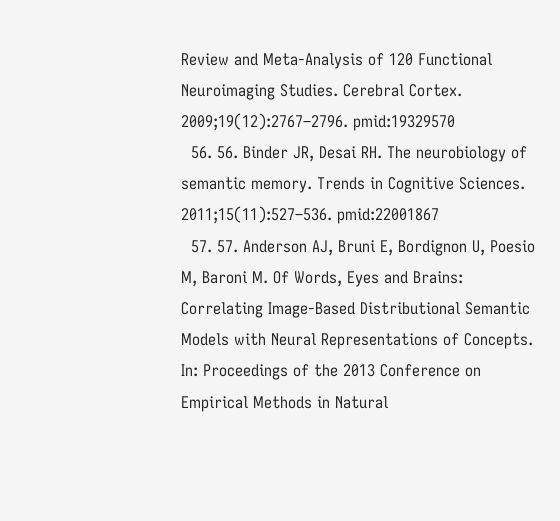Review and Meta-Analysis of 120 Functional Neuroimaging Studies. Cerebral Cortex. 2009;19(12):2767–2796. pmid:19329570
  56. 56. Binder JR, Desai RH. The neurobiology of semantic memory. Trends in Cognitive Sciences. 2011;15(11):527–536. pmid:22001867
  57. 57. Anderson AJ, Bruni E, Bordignon U, Poesio M, Baroni M. Of Words, Eyes and Brains: Correlating Image-Based Distributional Semantic Models with Neural Representations of Concepts. In: Proceedings of the 2013 Conference on Empirical Methods in Natural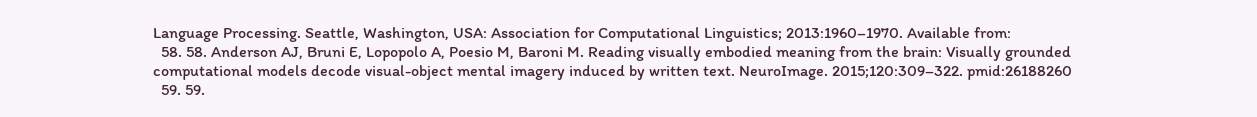Language Processing. Seattle, Washington, USA: Association for Computational Linguistics; 2013:1960–1970. Available from:
  58. 58. Anderson AJ, Bruni E, Lopopolo A, Poesio M, Baroni M. Reading visually embodied meaning from the brain: Visually grounded computational models decode visual-object mental imagery induced by written text. NeuroImage. 2015;120:309–322. pmid:26188260
  59. 59.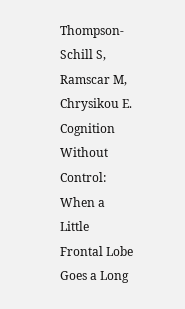Thompson-Schill S, Ramscar M, Chrysikou E. Cognition Without Control: When a Little Frontal Lobe Goes a Long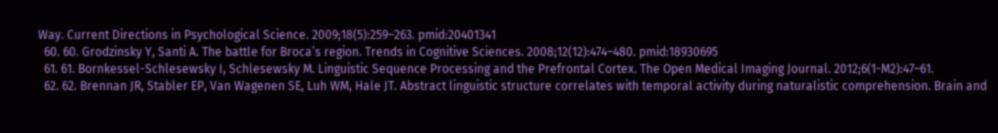Way. Current Directions in Psychological Science. 2009;18(5):259–263. pmid:20401341
  60. 60. Grodzinsky Y, Santi A. The battle for Broca’s region. Trends in Cognitive Sciences. 2008;12(12):474–480. pmid:18930695
  61. 61. Bornkessel-Schlesewsky I, Schlesewsky M. Linguistic Sequence Processing and the Prefrontal Cortex. The Open Medical Imaging Journal. 2012;6(1-M2):47–61.
  62. 62. Brennan JR, Stabler EP, Van Wagenen SE, Luh WM, Hale JT. Abstract linguistic structure correlates with temporal activity during naturalistic comprehension. Brain and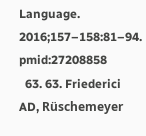Language. 2016;157–158:81–94. pmid:27208858
  63. 63. Friederici AD, Rüschemeyer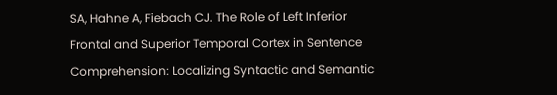SA, Hahne A, Fiebach CJ. The Role of Left Inferior Frontal and Superior Temporal Cortex in Sentence Comprehension: Localizing Syntactic and Semantic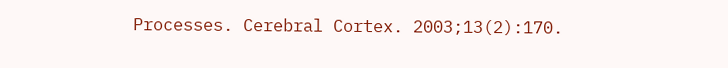Processes. Cerebral Cortex. 2003;13(2):170.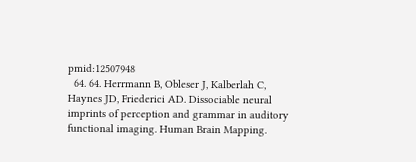pmid:12507948
  64. 64. Herrmann B, Obleser J, Kalberlah C, Haynes JD, Friederici AD. Dissociable neural imprints of perception and grammar in auditory functional imaging. Human Brain Mapping.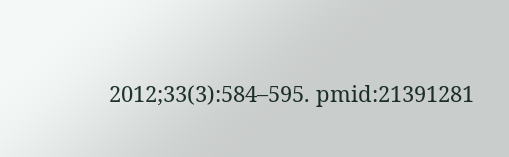2012;33(3):584–595. pmid:21391281